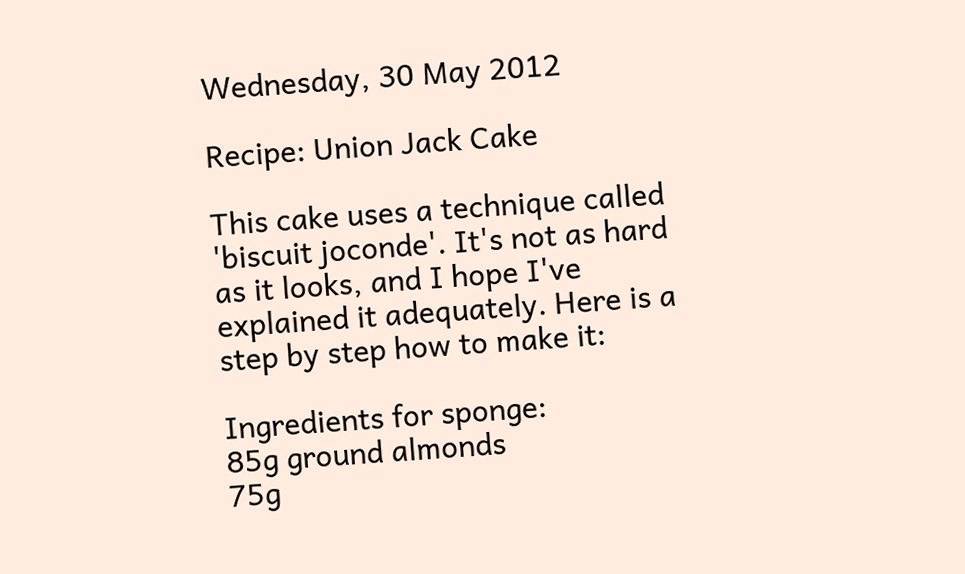Wednesday, 30 May 2012

Recipe: Union Jack Cake

This cake uses a technique called 'biscuit joconde'. It's not as hard as it looks, and I hope I've explained it adequately. Here is a step by step how to make it:

Ingredients for sponge:
85g ground almonds
75g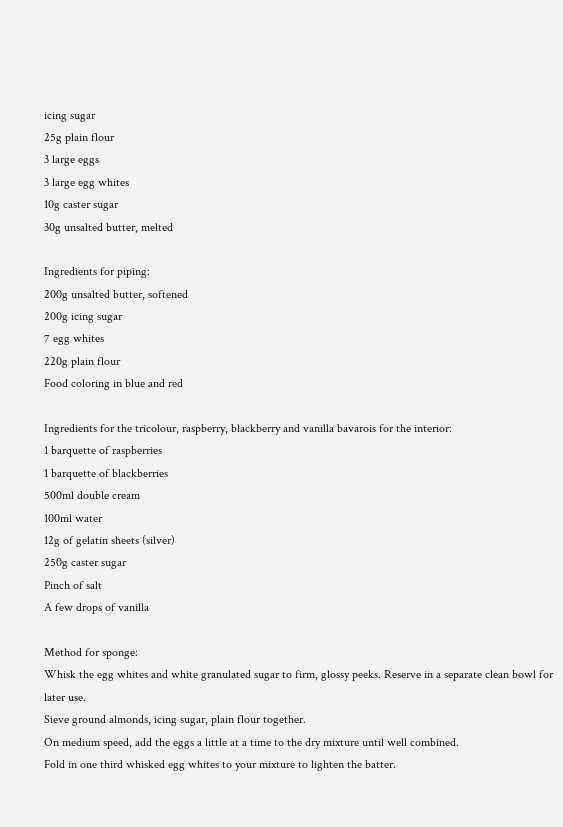icing sugar
25g plain flour
3 large eggs
3 large egg whites
10g caster sugar
30g unsalted butter, melted

Ingredients for piping:
200g unsalted butter, softened
200g icing sugar
7 egg whites
220g plain flour
Food coloring in blue and red

Ingredients for the tricolour, raspberry, blackberry and vanilla bavarois for the interior:
1 barquette of raspberries
1 barquette of blackberries
500ml double cream
100ml water
12g of gelatin sheets (silver)
250g caster sugar
Pinch of salt
A few drops of vanilla

Method for sponge:
Whisk the egg whites and white granulated sugar to firm, glossy peeks. Reserve in a separate clean bowl for later use.
Sieve ground almonds, icing sugar, plain flour together.
On medium speed, add the eggs a little at a time to the dry mixture until well combined.
Fold in one third whisked egg whites to your mixture to lighten the batter.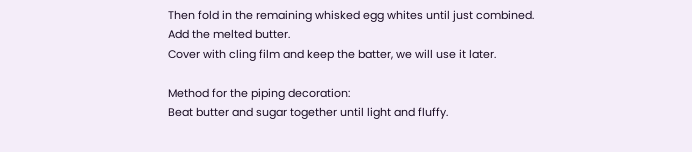Then fold in the remaining whisked egg whites until just combined.
Add the melted butter.
Cover with cling film and keep the batter, we will use it later.

Method for the piping decoration:
Beat butter and sugar together until light and fluffy.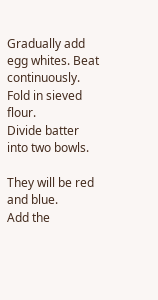Gradually add egg whites. Beat continuously.
Fold in sieved flour.
Divide batter into two bowls.

They will be red and blue.
Add the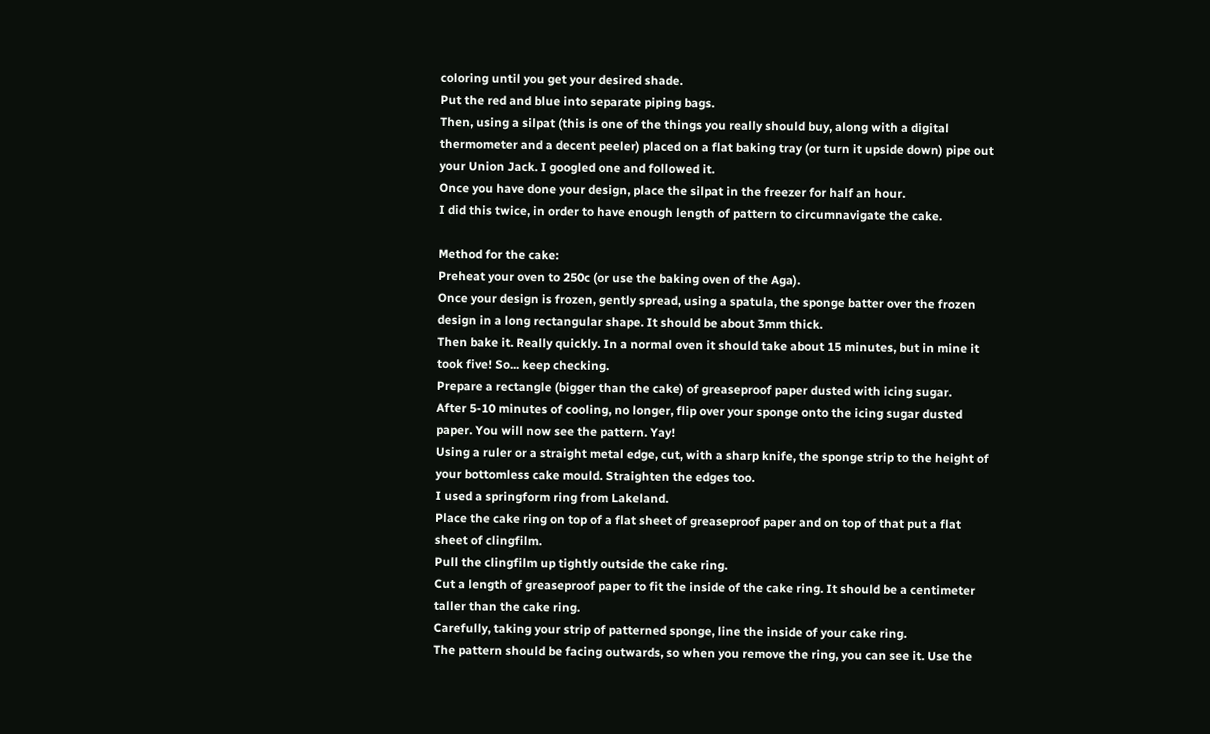coloring until you get your desired shade.
Put the red and blue into separate piping bags.
Then, using a silpat (this is one of the things you really should buy, along with a digital thermometer and a decent peeler) placed on a flat baking tray (or turn it upside down) pipe out your Union Jack. I googled one and followed it.
Once you have done your design, place the silpat in the freezer for half an hour.
I did this twice, in order to have enough length of pattern to circumnavigate the cake.

Method for the cake:
Preheat your oven to 250c (or use the baking oven of the Aga).
Once your design is frozen, gently spread, using a spatula, the sponge batter over the frozen design in a long rectangular shape. It should be about 3mm thick.
Then bake it. Really quickly. In a normal oven it should take about 15 minutes, but in mine it took five! So... keep checking.
Prepare a rectangle (bigger than the cake) of greaseproof paper dusted with icing sugar.
After 5-10 minutes of cooling, no longer, flip over your sponge onto the icing sugar dusted paper. You will now see the pattern. Yay!
Using a ruler or a straight metal edge, cut, with a sharp knife, the sponge strip to the height of your bottomless cake mould. Straighten the edges too.
I used a springform ring from Lakeland.
Place the cake ring on top of a flat sheet of greaseproof paper and on top of that put a flat sheet of clingfilm.
Pull the clingfilm up tightly outside the cake ring.
Cut a length of greaseproof paper to fit the inside of the cake ring. It should be a centimeter taller than the cake ring.
Carefully, taking your strip of patterned sponge, line the inside of your cake ring.
The pattern should be facing outwards, so when you remove the ring, you can see it. Use the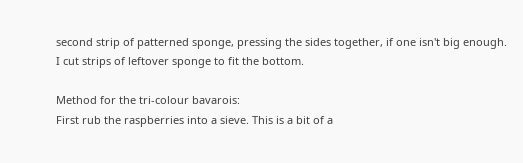second strip of patterned sponge, pressing the sides together, if one isn't big enough.
I cut strips of leftover sponge to fit the bottom.

Method for the tri-colour bavarois:
First rub the raspberries into a sieve. This is a bit of a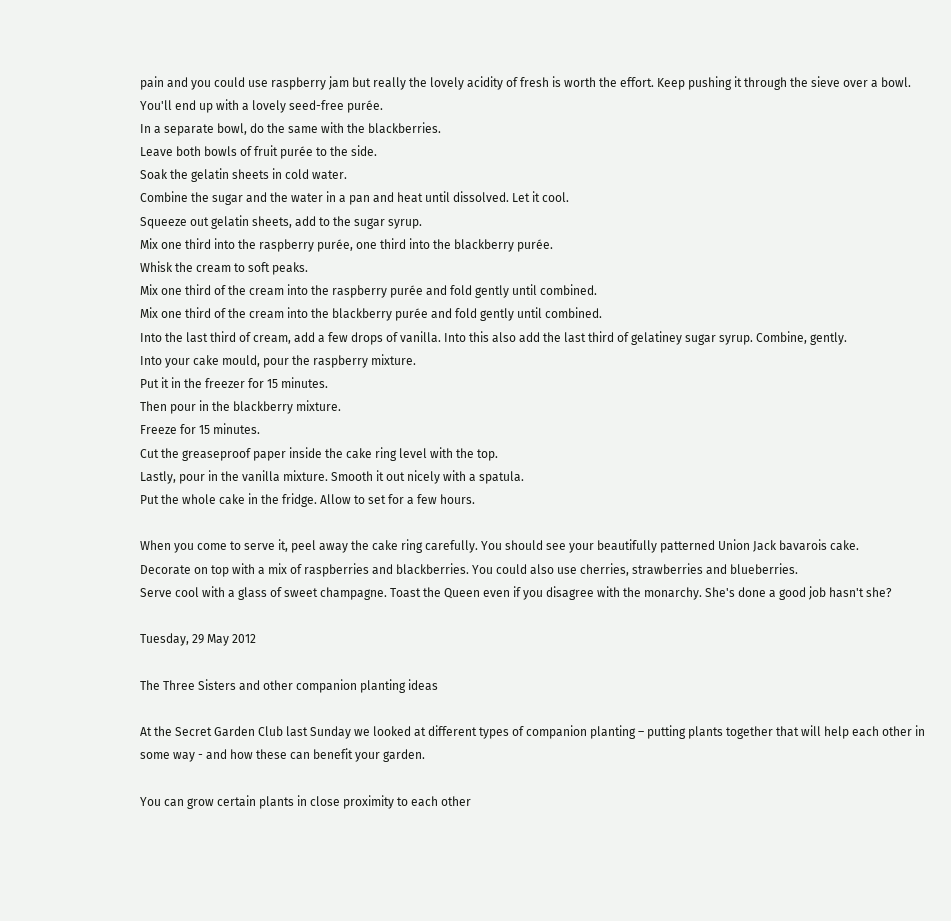pain and you could use raspberry jam but really the lovely acidity of fresh is worth the effort. Keep pushing it through the sieve over a bowl. You'll end up with a lovely seed-free purée.
In a separate bowl, do the same with the blackberries.
Leave both bowls of fruit purée to the side.
Soak the gelatin sheets in cold water.
Combine the sugar and the water in a pan and heat until dissolved. Let it cool.
Squeeze out gelatin sheets, add to the sugar syrup.
Mix one third into the raspberry purée, one third into the blackberry purée.
Whisk the cream to soft peaks.
Mix one third of the cream into the raspberry purée and fold gently until combined.
Mix one third of the cream into the blackberry purée and fold gently until combined.
Into the last third of cream, add a few drops of vanilla. Into this also add the last third of gelatiney sugar syrup. Combine, gently.
Into your cake mould, pour the raspberry mixture.
Put it in the freezer for 15 minutes.
Then pour in the blackberry mixture.
Freeze for 15 minutes.
Cut the greaseproof paper inside the cake ring level with the top.
Lastly, pour in the vanilla mixture. Smooth it out nicely with a spatula.
Put the whole cake in the fridge. Allow to set for a few hours.

When you come to serve it, peel away the cake ring carefully. You should see your beautifully patterned Union Jack bavarois cake.
Decorate on top with a mix of raspberries and blackberries. You could also use cherries, strawberries and blueberries.
Serve cool with a glass of sweet champagne. Toast the Queen even if you disagree with the monarchy. She's done a good job hasn't she?

Tuesday, 29 May 2012

The Three Sisters and other companion planting ideas

At the Secret Garden Club last Sunday we looked at different types of companion planting – putting plants together that will help each other in some way - and how these can benefit your garden.

You can grow certain plants in close proximity to each other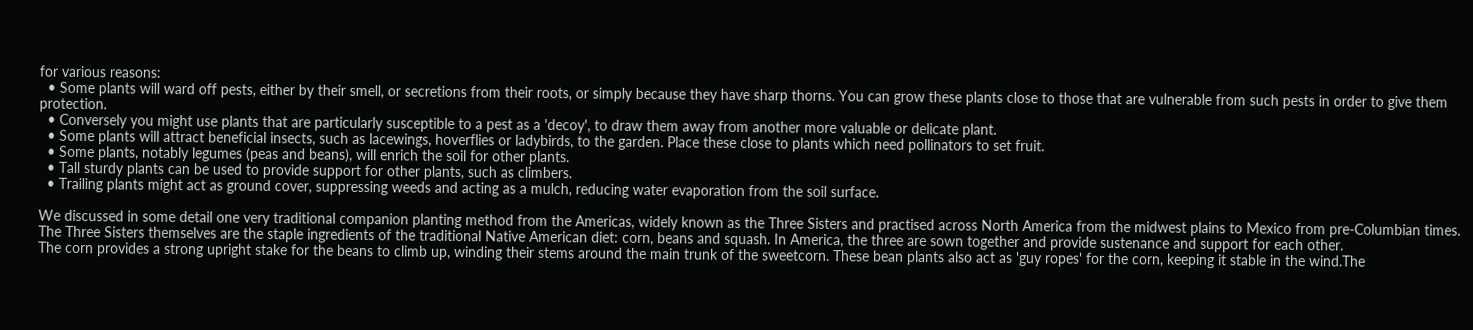for various reasons:
  • Some plants will ward off pests, either by their smell, or secretions from their roots, or simply because they have sharp thorns. You can grow these plants close to those that are vulnerable from such pests in order to give them protection.
  • Conversely you might use plants that are particularly susceptible to a pest as a 'decoy', to draw them away from another more valuable or delicate plant.
  • Some plants will attract beneficial insects, such as lacewings, hoverflies or ladybirds, to the garden. Place these close to plants which need pollinators to set fruit.
  • Some plants, notably legumes (peas and beans), will enrich the soil for other plants.
  • Tall sturdy plants can be used to provide support for other plants, such as climbers.
  • Trailing plants might act as ground cover, suppressing weeds and acting as a mulch, reducing water evaporation from the soil surface.

We discussed in some detail one very traditional companion planting method from the Americas, widely known as the Three Sisters and practised across North America from the midwest plains to Mexico from pre-Columbian times.
The Three Sisters themselves are the staple ingredients of the traditional Native American diet: corn, beans and squash. In America, the three are sown together and provide sustenance and support for each other.
The corn provides a strong upright stake for the beans to climb up, winding their stems around the main trunk of the sweetcorn. These bean plants also act as 'guy ropes' for the corn, keeping it stable in the wind.The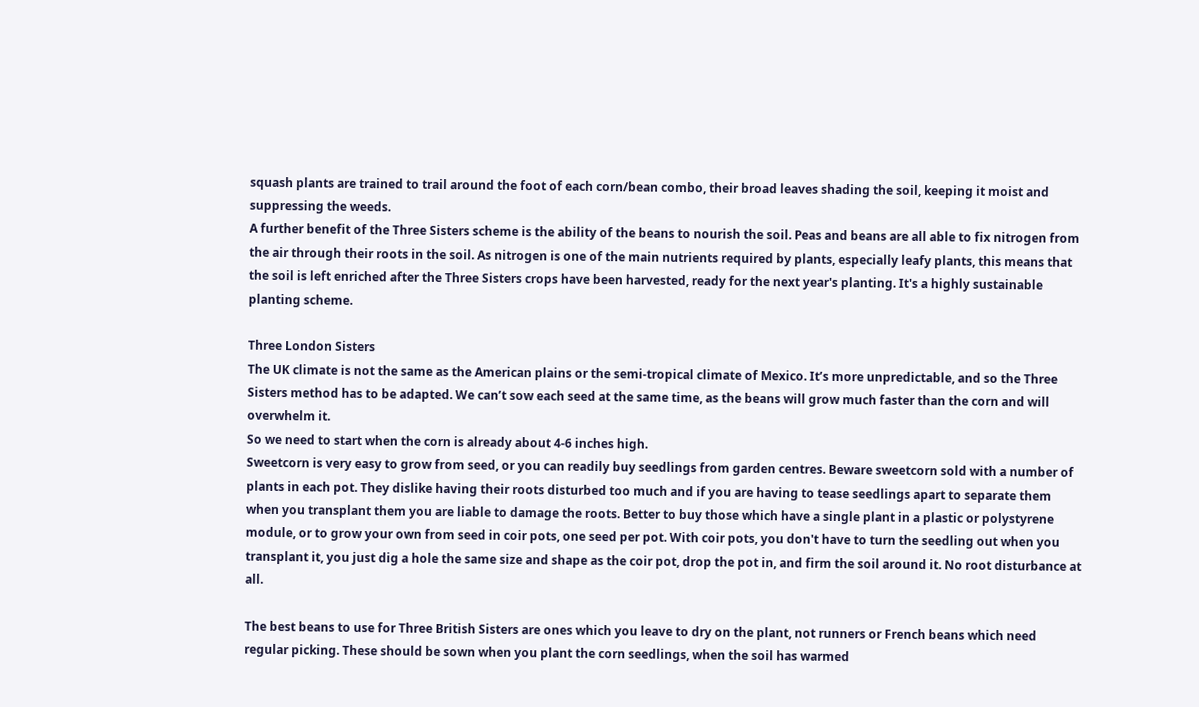squash plants are trained to trail around the foot of each corn/bean combo, their broad leaves shading the soil, keeping it moist and suppressing the weeds.
A further benefit of the Three Sisters scheme is the ability of the beans to nourish the soil. Peas and beans are all able to fix nitrogen from the air through their roots in the soil. As nitrogen is one of the main nutrients required by plants, especially leafy plants, this means that the soil is left enriched after the Three Sisters crops have been harvested, ready for the next year's planting. It's a highly sustainable planting scheme.

Three London Sisters
The UK climate is not the same as the American plains or the semi-tropical climate of Mexico. It’s more unpredictable, and so the Three Sisters method has to be adapted. We can’t sow each seed at the same time, as the beans will grow much faster than the corn and will overwhelm it.
So we need to start when the corn is already about 4-6 inches high.
Sweetcorn is very easy to grow from seed, or you can readily buy seedlings from garden centres. Beware sweetcorn sold with a number of plants in each pot. They dislike having their roots disturbed too much and if you are having to tease seedlings apart to separate them when you transplant them you are liable to damage the roots. Better to buy those which have a single plant in a plastic or polystyrene module, or to grow your own from seed in coir pots, one seed per pot. With coir pots, you don't have to turn the seedling out when you transplant it, you just dig a hole the same size and shape as the coir pot, drop the pot in, and firm the soil around it. No root disturbance at all.

The best beans to use for Three British Sisters are ones which you leave to dry on the plant, not runners or French beans which need regular picking. These should be sown when you plant the corn seedlings, when the soil has warmed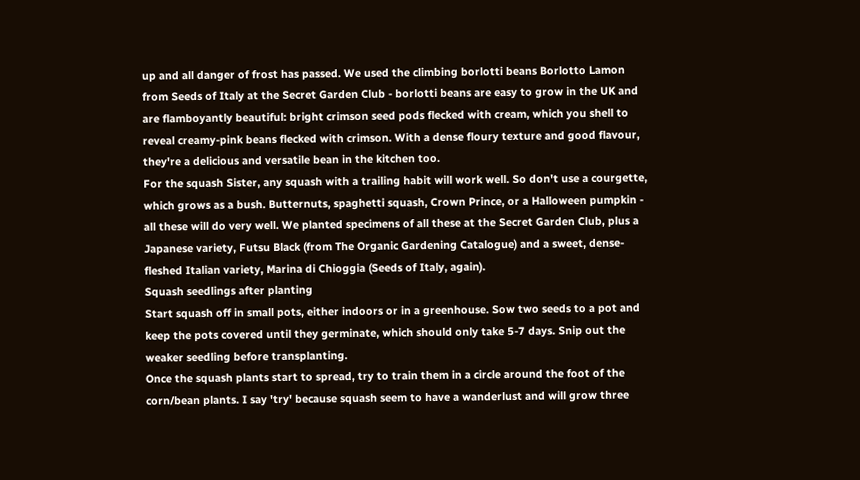up and all danger of frost has passed. We used the climbing borlotti beans Borlotto Lamon from Seeds of Italy at the Secret Garden Club - borlotti beans are easy to grow in the UK and are flamboyantly beautiful: bright crimson seed pods flecked with cream, which you shell to reveal creamy-pink beans flecked with crimson. With a dense floury texture and good flavour, they're a delicious and versatile bean in the kitchen too.
For the squash Sister, any squash with a trailing habit will work well. So don't use a courgette, which grows as a bush. Butternuts, spaghetti squash, Crown Prince, or a Halloween pumpkin - all these will do very well. We planted specimens of all these at the Secret Garden Club, plus a Japanese variety, Futsu Black (from The Organic Gardening Catalogue) and a sweet, dense-fleshed Italian variety, Marina di Chioggia (Seeds of Italy, again).
Squash seedlings after planting
Start squash off in small pots, either indoors or in a greenhouse. Sow two seeds to a pot and keep the pots covered until they germinate, which should only take 5-7 days. Snip out the weaker seedling before transplanting.
Once the squash plants start to spread, try to train them in a circle around the foot of the corn/bean plants. I say 'try' because squash seem to have a wanderlust and will grow three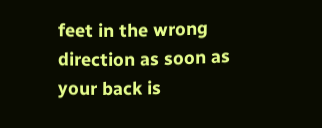feet in the wrong direction as soon as your back is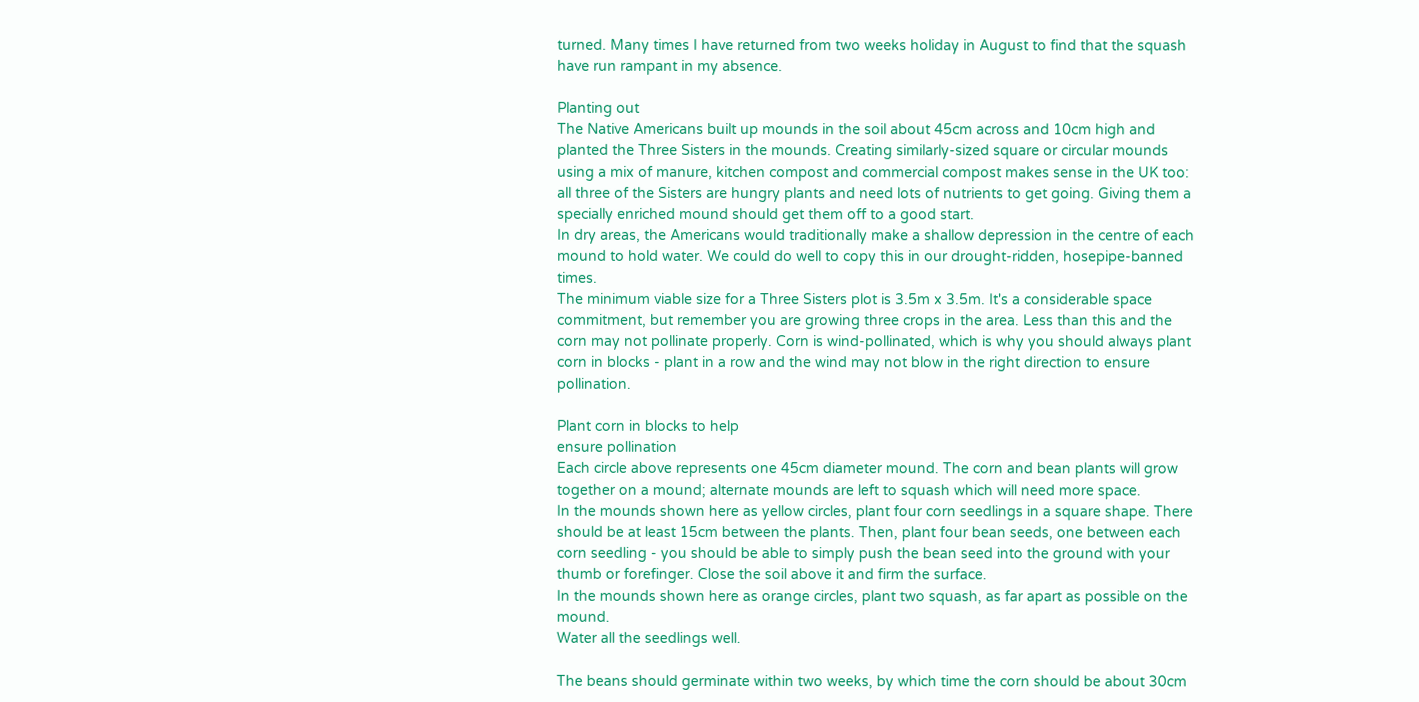turned. Many times I have returned from two weeks holiday in August to find that the squash have run rampant in my absence.

Planting out
The Native Americans built up mounds in the soil about 45cm across and 10cm high and planted the Three Sisters in the mounds. Creating similarly-sized square or circular mounds using a mix of manure, kitchen compost and commercial compost makes sense in the UK too: all three of the Sisters are hungry plants and need lots of nutrients to get going. Giving them a specially enriched mound should get them off to a good start.
In dry areas, the Americans would traditionally make a shallow depression in the centre of each mound to hold water. We could do well to copy this in our drought-ridden, hosepipe-banned times.
The minimum viable size for a Three Sisters plot is 3.5m x 3.5m. It's a considerable space commitment, but remember you are growing three crops in the area. Less than this and the corn may not pollinate properly. Corn is wind-pollinated, which is why you should always plant corn in blocks - plant in a row and the wind may not blow in the right direction to ensure pollination.

Plant corn in blocks to help
ensure pollination
Each circle above represents one 45cm diameter mound. The corn and bean plants will grow together on a mound; alternate mounds are left to squash which will need more space.
In the mounds shown here as yellow circles, plant four corn seedlings in a square shape. There should be at least 15cm between the plants. Then, plant four bean seeds, one between each corn seedling - you should be able to simply push the bean seed into the ground with your thumb or forefinger. Close the soil above it and firm the surface.
In the mounds shown here as orange circles, plant two squash, as far apart as possible on the mound.
Water all the seedlings well.

The beans should germinate within two weeks, by which time the corn should be about 30cm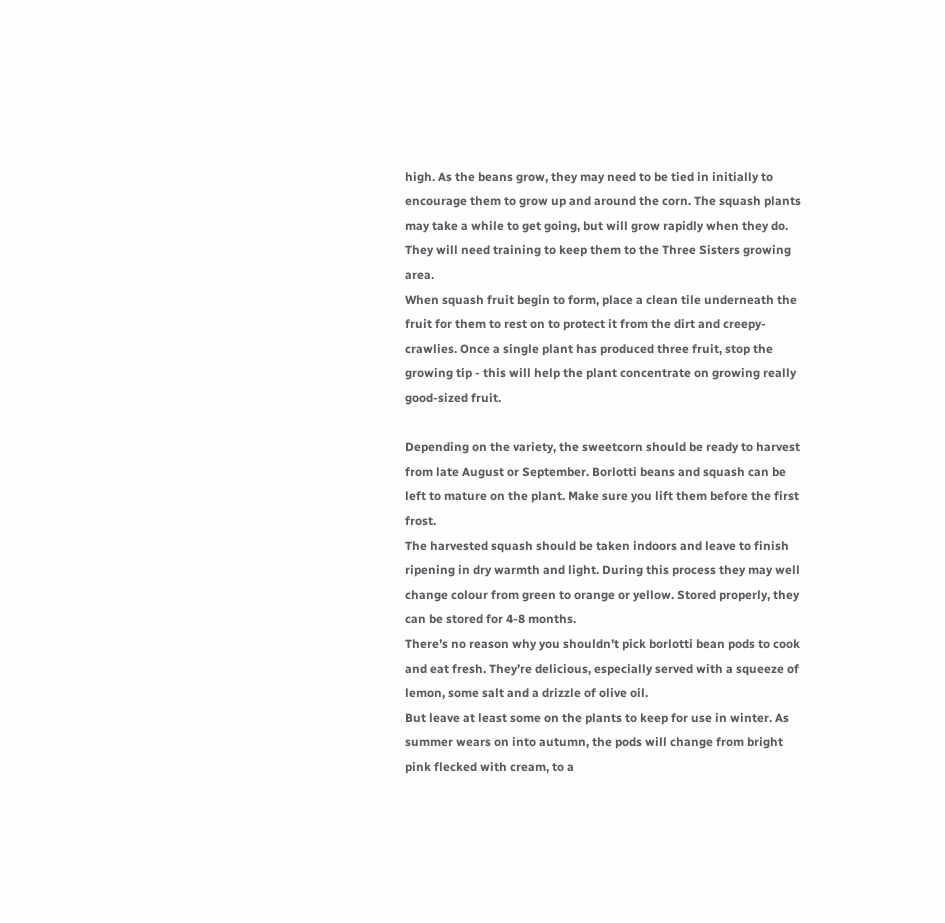high. As the beans grow, they may need to be tied in initially to encourage them to grow up and around the corn. The squash plants may take a while to get going, but will grow rapidly when they do. They will need training to keep them to the Three Sisters growing area.
When squash fruit begin to form, place a clean tile underneath the fruit for them to rest on to protect it from the dirt and creepy-crawlies. Once a single plant has produced three fruit, stop the growing tip - this will help the plant concentrate on growing really good-sized fruit.

Depending on the variety, the sweetcorn should be ready to harvest from late August or September. Borlotti beans and squash can be left to mature on the plant. Make sure you lift them before the first frost.
The harvested squash should be taken indoors and leave to finish ripening in dry warmth and light. During this process they may well change colour from green to orange or yellow. Stored properly, they can be stored for 4-8 months.
There’s no reason why you shouldn’t pick borlotti bean pods to cook and eat fresh. They’re delicious, especially served with a squeeze of lemon, some salt and a drizzle of olive oil.
But leave at least some on the plants to keep for use in winter. As summer wears on into autumn, the pods will change from bright pink flecked with cream, to a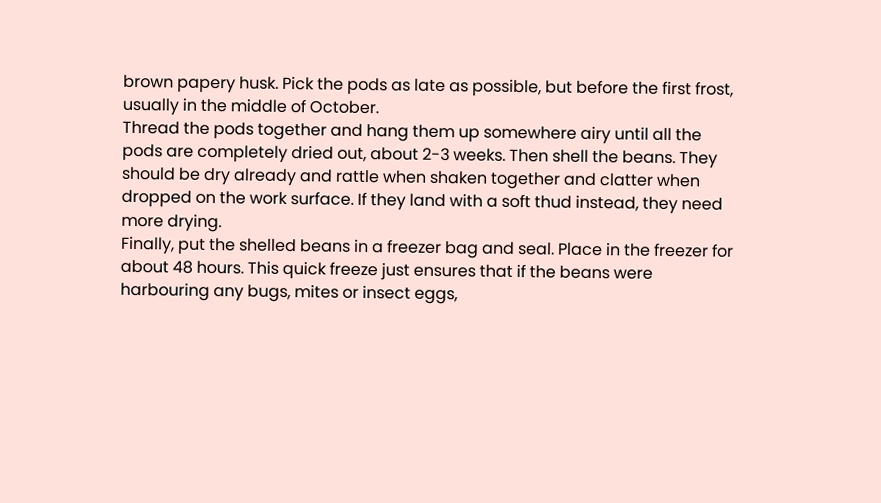brown papery husk. Pick the pods as late as possible, but before the first frost, usually in the middle of October.
Thread the pods together and hang them up somewhere airy until all the pods are completely dried out, about 2-3 weeks. Then shell the beans. They should be dry already and rattle when shaken together and clatter when dropped on the work surface. If they land with a soft thud instead, they need more drying.
Finally, put the shelled beans in a freezer bag and seal. Place in the freezer for about 48 hours. This quick freeze just ensures that if the beans were harbouring any bugs, mites or insect eggs,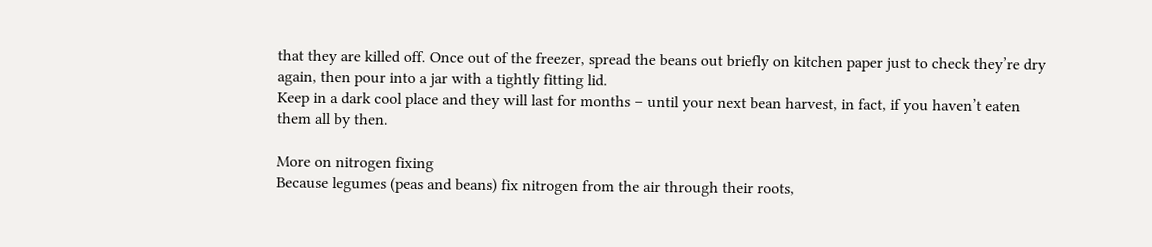that they are killed off. Once out of the freezer, spread the beans out briefly on kitchen paper just to check they’re dry again, then pour into a jar with a tightly fitting lid.
Keep in a dark cool place and they will last for months – until your next bean harvest, in fact, if you haven’t eaten them all by then.

More on nitrogen fixing
Because legumes (peas and beans) fix nitrogen from the air through their roots,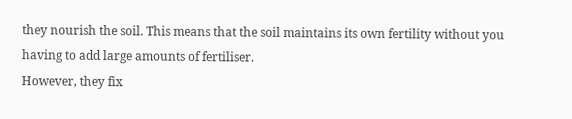they nourish the soil. This means that the soil maintains its own fertility without you having to add large amounts of fertiliser.
However, they fix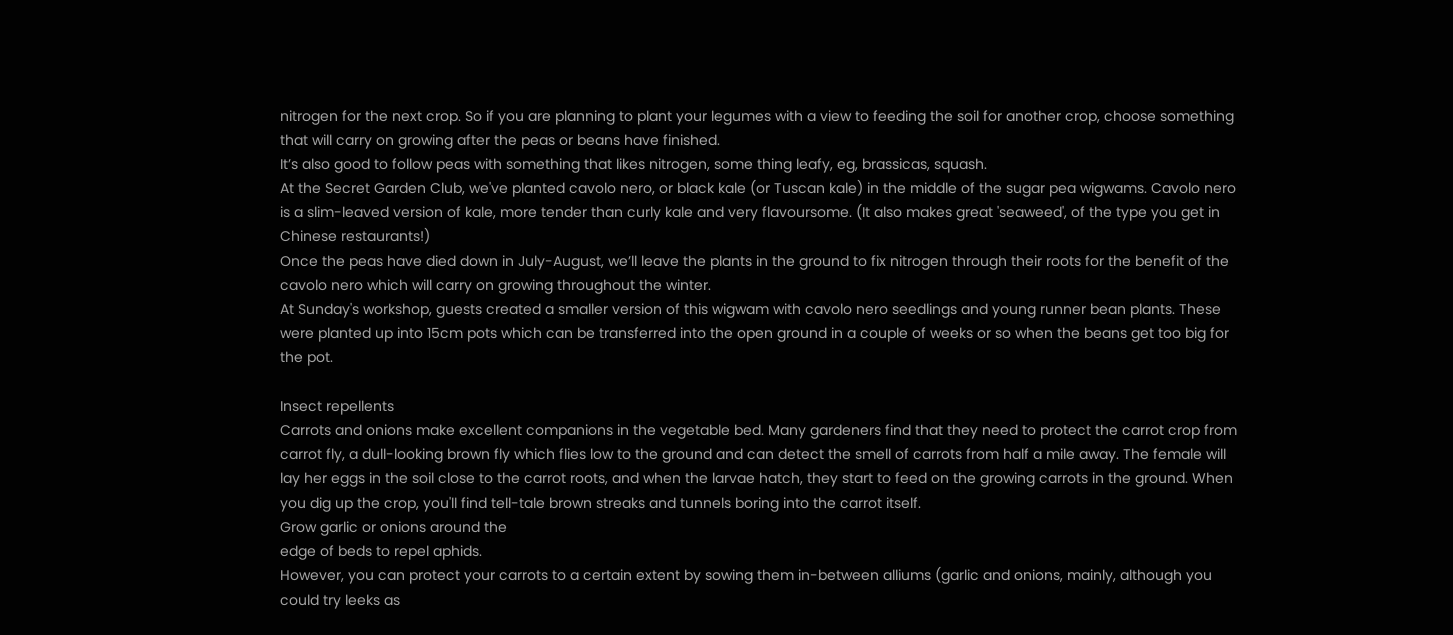nitrogen for the next crop. So if you are planning to plant your legumes with a view to feeding the soil for another crop, choose something that will carry on growing after the peas or beans have finished.
It’s also good to follow peas with something that likes nitrogen, some thing leafy, eg, brassicas, squash.
At the Secret Garden Club, we've planted cavolo nero, or black kale (or Tuscan kale) in the middle of the sugar pea wigwams. Cavolo nero is a slim-leaved version of kale, more tender than curly kale and very flavoursome. (It also makes great 'seaweed', of the type you get in Chinese restaurants!)
Once the peas have died down in July-August, we’ll leave the plants in the ground to fix nitrogen through their roots for the benefit of the cavolo nero which will carry on growing throughout the winter.
At Sunday's workshop, guests created a smaller version of this wigwam with cavolo nero seedlings and young runner bean plants. These were planted up into 15cm pots which can be transferred into the open ground in a couple of weeks or so when the beans get too big for the pot.

Insect repellents
Carrots and onions make excellent companions in the vegetable bed. Many gardeners find that they need to protect the carrot crop from carrot fly, a dull-looking brown fly which flies low to the ground and can detect the smell of carrots from half a mile away. The female will lay her eggs in the soil close to the carrot roots, and when the larvae hatch, they start to feed on the growing carrots in the ground. When you dig up the crop, you'll find tell-tale brown streaks and tunnels boring into the carrot itself.
Grow garlic or onions around the
edge of beds to repel aphids.
However, you can protect your carrots to a certain extent by sowing them in-between alliums (garlic and onions, mainly, although you could try leeks as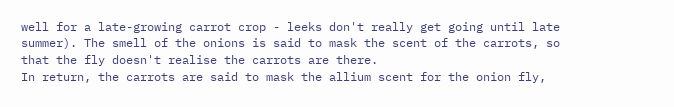well for a late-growing carrot crop - leeks don't really get going until late summer). The smell of the onions is said to mask the scent of the carrots, so that the fly doesn't realise the carrots are there.
In return, the carrots are said to mask the allium scent for the onion fly,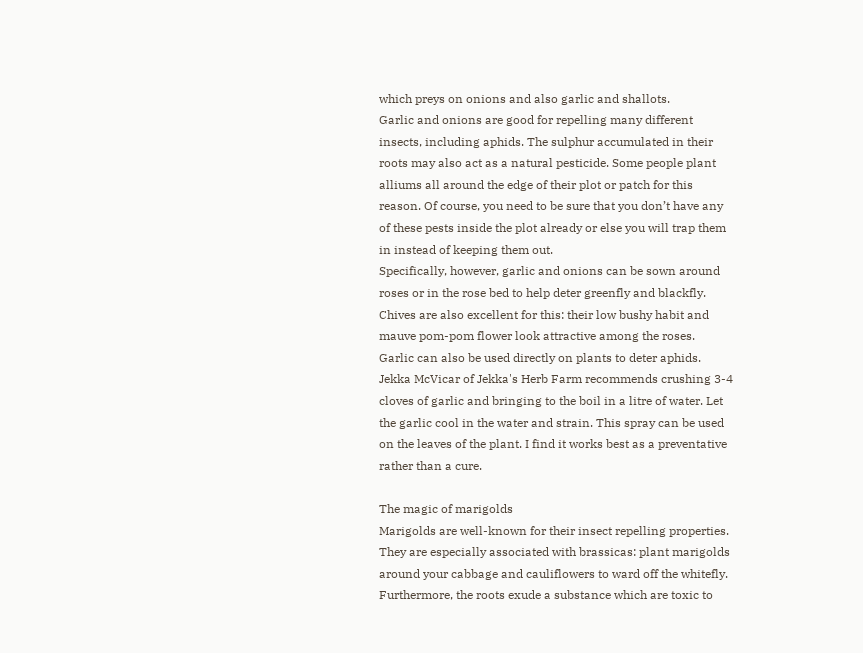which preys on onions and also garlic and shallots.
Garlic and onions are good for repelling many different insects, including aphids. The sulphur accumulated in their roots may also act as a natural pesticide. Some people plant alliums all around the edge of their plot or patch for this reason. Of course, you need to be sure that you don’t have any of these pests inside the plot already or else you will trap them in instead of keeping them out.
Specifically, however, garlic and onions can be sown around roses or in the rose bed to help deter greenfly and blackfly. Chives are also excellent for this: their low bushy habit and mauve pom-pom flower look attractive among the roses.
Garlic can also be used directly on plants to deter aphids. Jekka McVicar of Jekka's Herb Farm recommends crushing 3-4 cloves of garlic and bringing to the boil in a litre of water. Let the garlic cool in the water and strain. This spray can be used on the leaves of the plant. I find it works best as a preventative rather than a cure.

The magic of marigolds
Marigolds are well-known for their insect repelling properties. They are especially associated with brassicas: plant marigolds around your cabbage and cauliflowers to ward off the whitefly. Furthermore, the roots exude a substance which are toxic to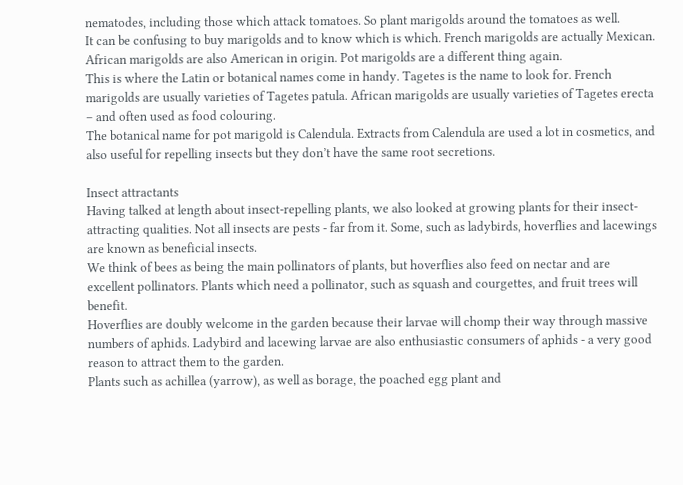nematodes, including those which attack tomatoes. So plant marigolds around the tomatoes as well.
It can be confusing to buy marigolds and to know which is which. French marigolds are actually Mexican. African marigolds are also American in origin. Pot marigolds are a different thing again.
This is where the Latin or botanical names come in handy. Tagetes is the name to look for. French marigolds are usually varieties of Tagetes patula. African marigolds are usually varieties of Tagetes erecta – and often used as food colouring.
The botanical name for pot marigold is Calendula. Extracts from Calendula are used a lot in cosmetics, and also useful for repelling insects but they don’t have the same root secretions.

Insect attractants
Having talked at length about insect-repelling plants, we also looked at growing plants for their insect-attracting qualities. Not all insects are pests - far from it. Some, such as ladybirds, hoverflies and lacewings are known as beneficial insects.
We think of bees as being the main pollinators of plants, but hoverflies also feed on nectar and are excellent pollinators. Plants which need a pollinator, such as squash and courgettes, and fruit trees will benefit.
Hoverflies are doubly welcome in the garden because their larvae will chomp their way through massive numbers of aphids. Ladybird and lacewing larvae are also enthusiastic consumers of aphids - a very good reason to attract them to the garden.
Plants such as achillea (yarrow), as well as borage, the poached egg plant and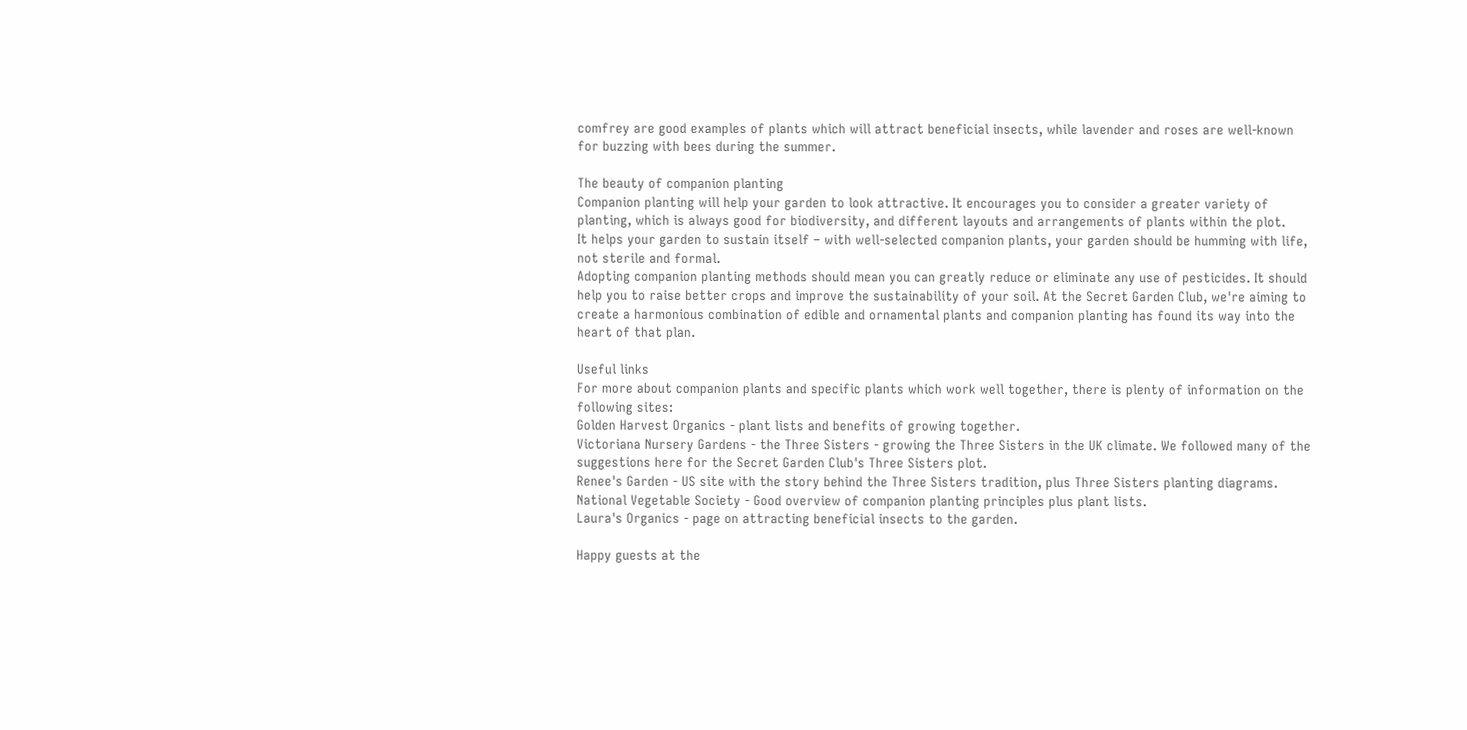comfrey are good examples of plants which will attract beneficial insects, while lavender and roses are well-known for buzzing with bees during the summer.

The beauty of companion planting
Companion planting will help your garden to look attractive. It encourages you to consider a greater variety of planting, which is always good for biodiversity, and different layouts and arrangements of plants within the plot.
It helps your garden to sustain itself – with well-selected companion plants, your garden should be humming with life, not sterile and formal.
Adopting companion planting methods should mean you can greatly reduce or eliminate any use of pesticides. It should help you to raise better crops and improve the sustainability of your soil. At the Secret Garden Club, we're aiming to create a harmonious combination of edible and ornamental plants and companion planting has found its way into the heart of that plan.

Useful links
For more about companion plants and specific plants which work well together, there is plenty of information on the following sites:
Golden Harvest Organics - plant lists and benefits of growing together.
Victoriana Nursery Gardens - the Three Sisters - growing the Three Sisters in the UK climate. We followed many of the suggestions here for the Secret Garden Club's Three Sisters plot.
Renee's Garden - US site with the story behind the Three Sisters tradition, plus Three Sisters planting diagrams.
National Vegetable Society - Good overview of companion planting principles plus plant lists.
Laura's Organics - page on attracting beneficial insects to the garden.

Happy guests at the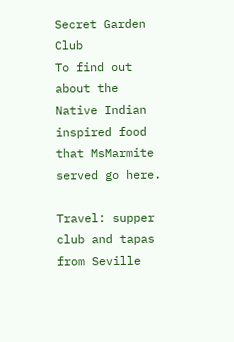Secret Garden Club
To find out about the Native Indian inspired food that MsMarmite served go here.

Travel: supper club and tapas from Seville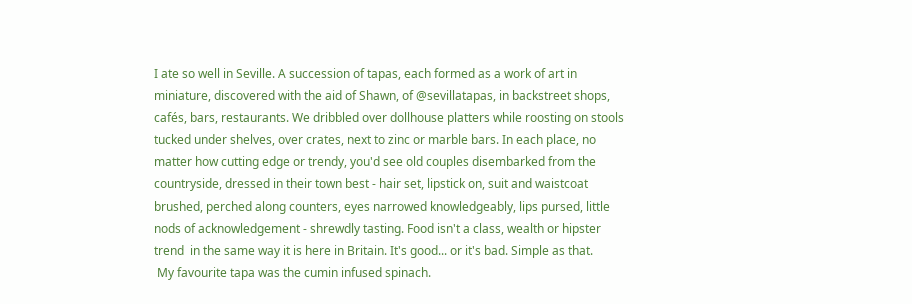I ate so well in Seville. A succession of tapas, each formed as a work of art in miniature, discovered with the aid of Shawn, of @sevillatapas, in backstreet shops, cafés, bars, restaurants. We dribbled over dollhouse platters while roosting on stools tucked under shelves, over crates, next to zinc or marble bars. In each place, no matter how cutting edge or trendy, you'd see old couples disembarked from the countryside, dressed in their town best - hair set, lipstick on, suit and waistcoat brushed, perched along counters, eyes narrowed knowledgeably, lips pursed, little nods of acknowledgement - shrewdly tasting. Food isn't a class, wealth or hipster trend  in the same way it is here in Britain. It's good... or it's bad. Simple as that.
 My favourite tapa was the cumin infused spinach.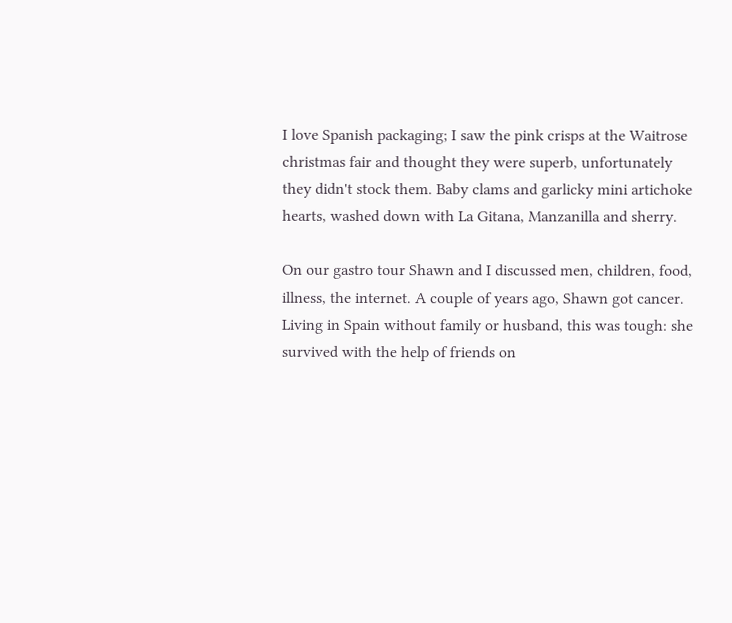I love Spanish packaging; I saw the pink crisps at the Waitrose christmas fair and thought they were superb, unfortunately they didn't stock them. Baby clams and garlicky mini artichoke hearts, washed down with La Gitana, Manzanilla and sherry.

On our gastro tour Shawn and I discussed men, children, food, illness, the internet. A couple of years ago, Shawn got cancer. Living in Spain without family or husband, this was tough: she survived with the help of friends on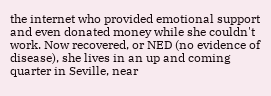the internet who provided emotional support and even donated money while she couldn't work. Now recovered, or NED (no evidence of disease), she lives in an up and coming quarter in Seville, near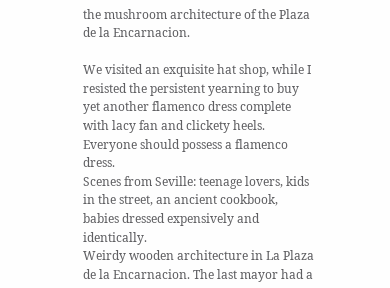the mushroom architecture of the Plaza de la Encarnacion.

We visited an exquisite hat shop, while I resisted the persistent yearning to buy yet another flamenco dress complete with lacy fan and clickety heels. Everyone should possess a flamenco dress.
Scenes from Seville: teenage lovers, kids in the street, an ancient cookbook, babies dressed expensively and identically.
Weirdy wooden architecture in La Plaza de la Encarnacion. The last mayor had a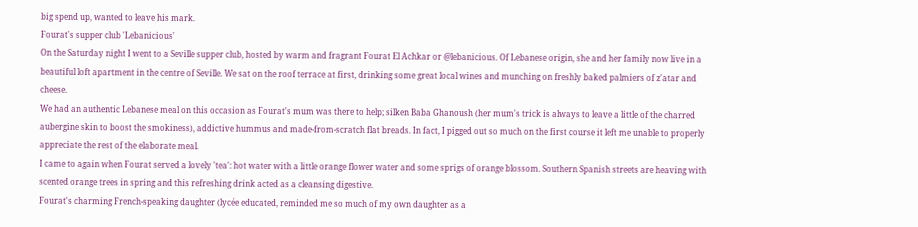big spend up, wanted to leave his mark.
Fourat's supper club 'Lebanicious'
On the Saturday night I went to a Seville supper club, hosted by warm and fragrant Fourat El Achkar or @lebanicious. Of Lebanese origin, she and her family now live in a beautiful loft apartment in the centre of Seville. We sat on the roof terrace at first, drinking some great local wines and munching on freshly baked palmiers of z'atar and cheese.
We had an authentic Lebanese meal on this occasion as Fourat's mum was there to help; silken Baba Ghanoush (her mum's trick is always to leave a little of the charred aubergine skin to boost the smokiness), addictive hummus and made-from-scratch flat breads. In fact, I pigged out so much on the first course it left me unable to properly appreciate the rest of the elaborate meal.
I came to again when Fourat served a lovely 'tea': hot water with a little orange flower water and some sprigs of orange blossom. Southern Spanish streets are heaving with scented orange trees in spring and this refreshing drink acted as a cleansing digestive.
Fourat's charming French-speaking daughter (lycée educated, reminded me so much of my own daughter as a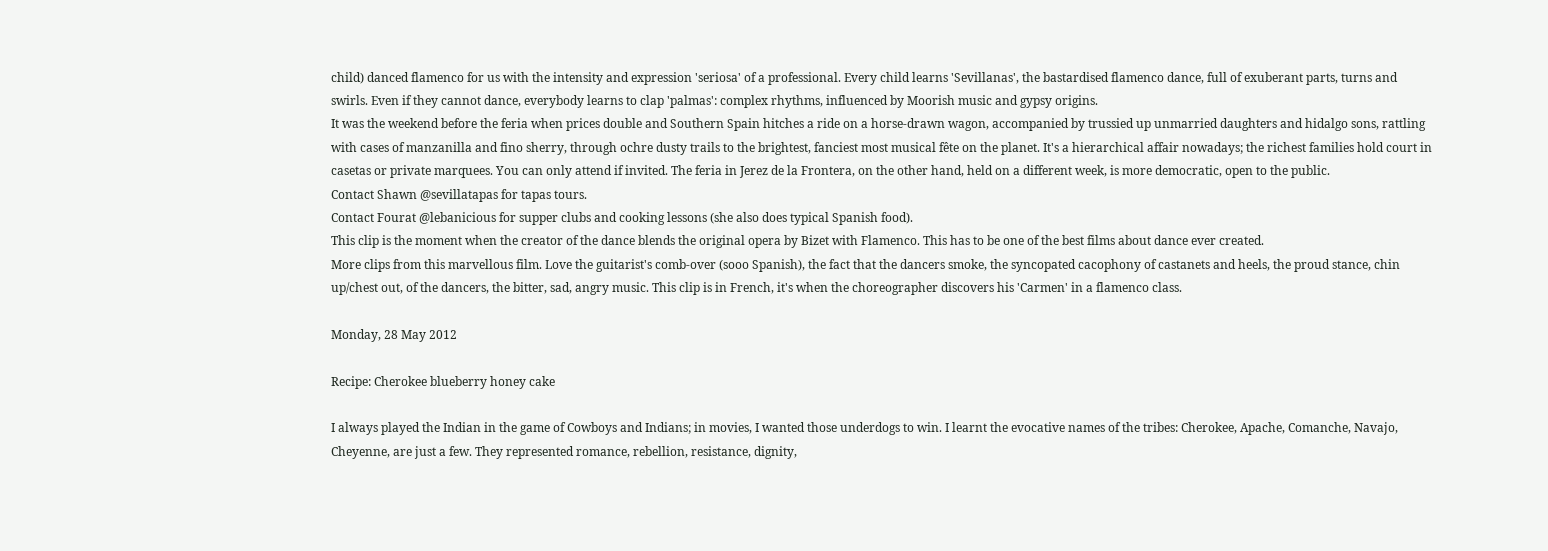child) danced flamenco for us with the intensity and expression 'seriosa' of a professional. Every child learns 'Sevillanas', the bastardised flamenco dance, full of exuberant parts, turns and swirls. Even if they cannot dance, everybody learns to clap 'palmas': complex rhythms, influenced by Moorish music and gypsy origins.
It was the weekend before the feria when prices double and Southern Spain hitches a ride on a horse-drawn wagon, accompanied by trussied up unmarried daughters and hidalgo sons, rattling with cases of manzanilla and fino sherry, through ochre dusty trails to the brightest, fanciest most musical fête on the planet. It's a hierarchical affair nowadays; the richest families hold court in casetas or private marquees. You can only attend if invited. The feria in Jerez de la Frontera, on the other hand, held on a different week, is more democratic, open to the public.
Contact Shawn @sevillatapas for tapas tours.
Contact Fourat @lebanicious for supper clubs and cooking lessons (she also does typical Spanish food).
This clip is the moment when the creator of the dance blends the original opera by Bizet with Flamenco. This has to be one of the best films about dance ever created.
More clips from this marvellous film. Love the guitarist's comb-over (sooo Spanish), the fact that the dancers smoke, the syncopated cacophony of castanets and heels, the proud stance, chin up/chest out, of the dancers, the bitter, sad, angry music. This clip is in French, it's when the choreographer discovers his 'Carmen' in a flamenco class.

Monday, 28 May 2012

Recipe: Cherokee blueberry honey cake

I always played the Indian in the game of Cowboys and Indians; in movies, I wanted those underdogs to win. I learnt the evocative names of the tribes: Cherokee, Apache, Comanche, Navajo, Cheyenne, are just a few. They represented romance, rebellion, resistance, dignity,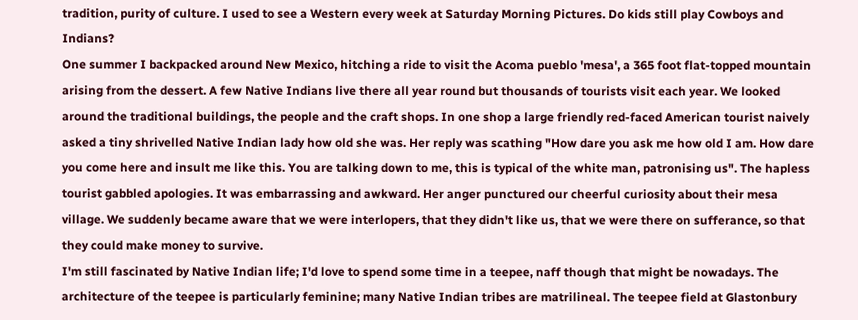tradition, purity of culture. I used to see a Western every week at Saturday Morning Pictures. Do kids still play Cowboys and Indians?
One summer I backpacked around New Mexico, hitching a ride to visit the Acoma pueblo 'mesa', a 365 foot flat-topped mountain arising from the dessert. A few Native Indians live there all year round but thousands of tourists visit each year. We looked around the traditional buildings, the people and the craft shops. In one shop a large friendly red-faced American tourist naively asked a tiny shrivelled Native Indian lady how old she was. Her reply was scathing "How dare you ask me how old I am. How dare you come here and insult me like this. You are talking down to me, this is typical of the white man, patronising us". The hapless tourist gabbled apologies. It was embarrassing and awkward. Her anger punctured our cheerful curiosity about their mesa village. We suddenly became aware that we were interlopers, that they didn't like us, that we were there on sufferance, so that they could make money to survive.
I'm still fascinated by Native Indian life; I'd love to spend some time in a teepee, naff though that might be nowadays. The architecture of the teepee is particularly feminine; many Native Indian tribes are matrilineal. The teepee field at Glastonbury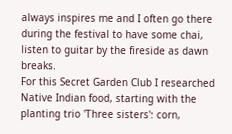always inspires me and I often go there during the festival to have some chai, listen to guitar by the fireside as dawn breaks.
For this Secret Garden Club I researched Native Indian food, starting with the planting trio 'Three sisters': corn,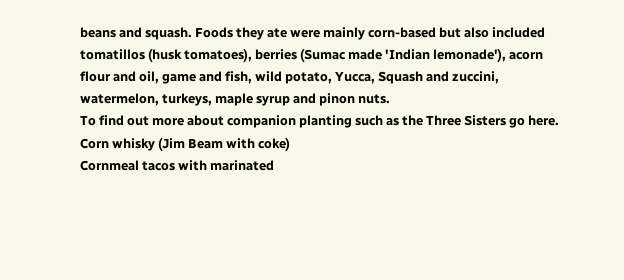beans and squash. Foods they ate were mainly corn-based but also included tomatillos (husk tomatoes), berries (Sumac made 'Indian lemonade'), acorn flour and oil, game and fish, wild potato, Yucca, Squash and zuccini, watermelon, turkeys, maple syrup and pinon nuts.
To find out more about companion planting such as the Three Sisters go here.
Corn whisky (Jim Beam with coke)
Cornmeal tacos with marinated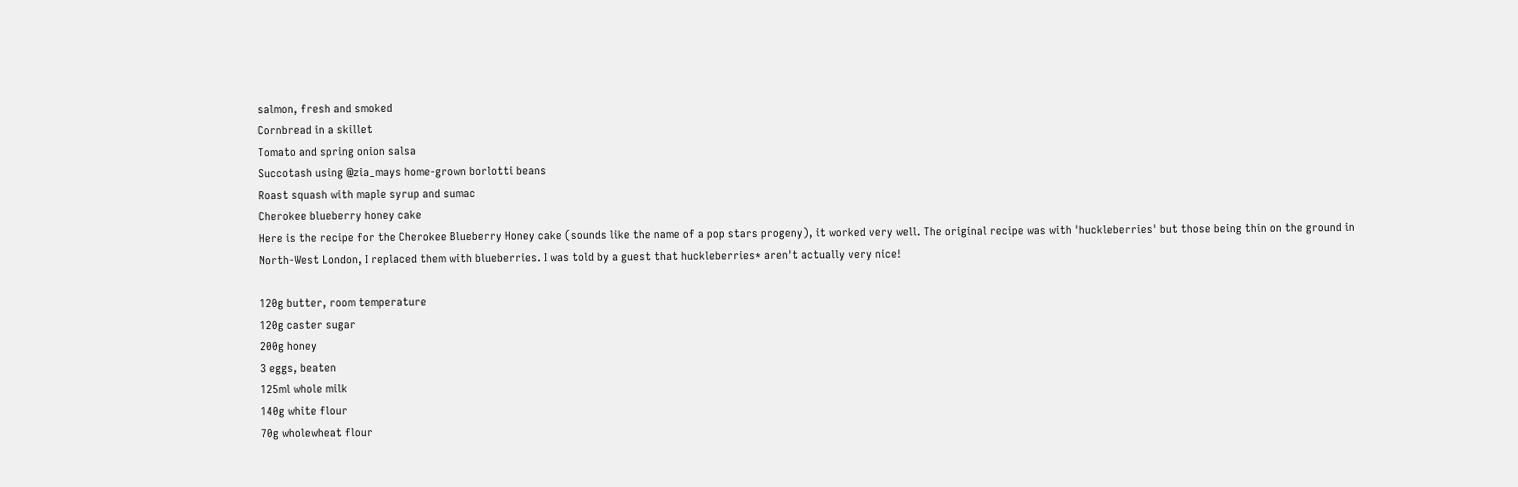salmon, fresh and smoked
Cornbread in a skillet
Tomato and spring onion salsa
Succotash using @zia_mays home-grown borlotti beans
Roast squash with maple syrup and sumac
Cherokee blueberry honey cake
Here is the recipe for the Cherokee Blueberry Honey cake (sounds like the name of a pop stars progeny), it worked very well. The original recipe was with 'huckleberries' but those being thin on the ground in North-West London, I replaced them with blueberries. I was told by a guest that huckleberries* aren't actually very nice!

120g butter, room temperature
120g caster sugar
200g honey
3 eggs, beaten
125ml whole milk
140g white flour
70g wholewheat flour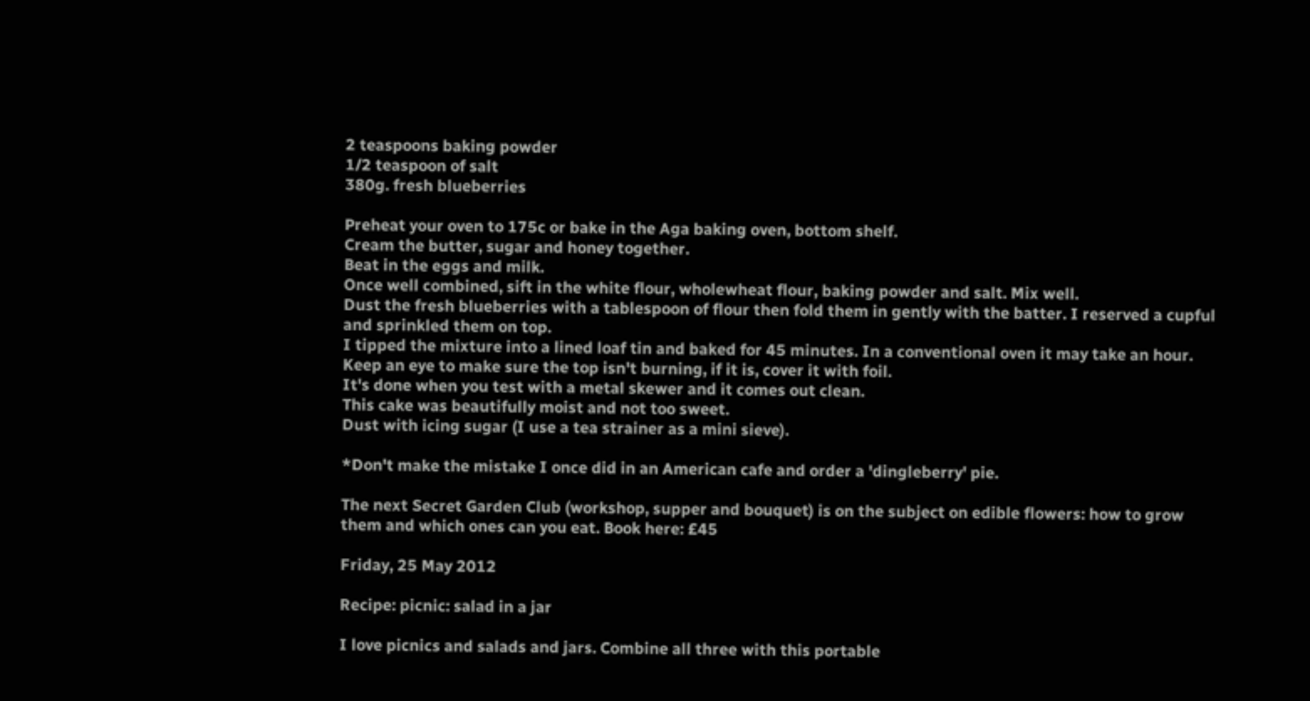2 teaspoons baking powder
1/2 teaspoon of salt
380g. fresh blueberries

Preheat your oven to 175c or bake in the Aga baking oven, bottom shelf.
Cream the butter, sugar and honey together.
Beat in the eggs and milk.
Once well combined, sift in the white flour, wholewheat flour, baking powder and salt. Mix well.
Dust the fresh blueberries with a tablespoon of flour then fold them in gently with the batter. I reserved a cupful and sprinkled them on top.
I tipped the mixture into a lined loaf tin and baked for 45 minutes. In a conventional oven it may take an hour.
Keep an eye to make sure the top isn't burning, if it is, cover it with foil.
It's done when you test with a metal skewer and it comes out clean.
This cake was beautifully moist and not too sweet.
Dust with icing sugar (I use a tea strainer as a mini sieve).

*Don't make the mistake I once did in an American cafe and order a 'dingleberry' pie.

The next Secret Garden Club (workshop, supper and bouquet) is on the subject on edible flowers: how to grow them and which ones can you eat. Book here: £45

Friday, 25 May 2012

Recipe: picnic: salad in a jar

I love picnics and salads and jars. Combine all three with this portable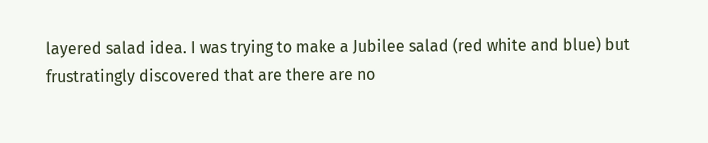layered salad idea. I was trying to make a Jubilee salad (red white and blue) but frustratingly discovered that are there are no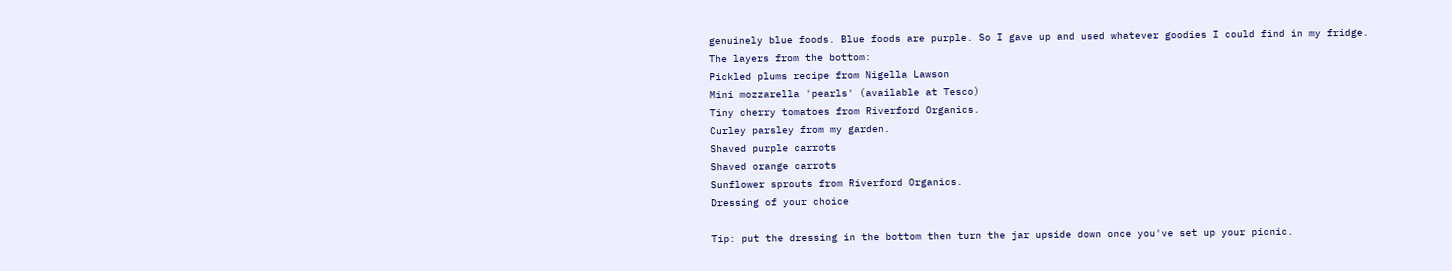genuinely blue foods. Blue foods are purple. So I gave up and used whatever goodies I could find in my fridge.
The layers from the bottom:
Pickled plums recipe from Nigella Lawson
Mini mozzarella 'pearls' (available at Tesco)
Tiny cherry tomatoes from Riverford Organics.
Curley parsley from my garden.
Shaved purple carrots
Shaved orange carrots
Sunflower sprouts from Riverford Organics.
Dressing of your choice

Tip: put the dressing in the bottom then turn the jar upside down once you've set up your picnic.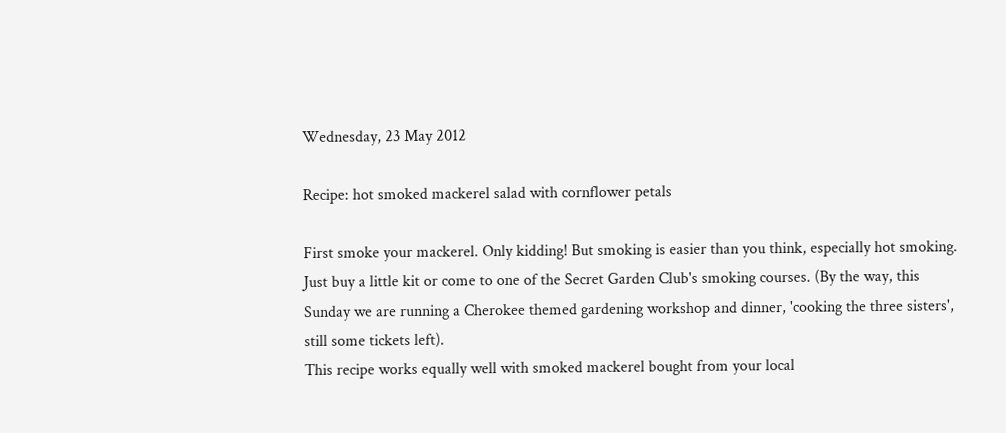Wednesday, 23 May 2012

Recipe: hot smoked mackerel salad with cornflower petals

First smoke your mackerel. Only kidding! But smoking is easier than you think, especially hot smoking. Just buy a little kit or come to one of the Secret Garden Club's smoking courses. (By the way, this Sunday we are running a Cherokee themed gardening workshop and dinner, 'cooking the three sisters', still some tickets left).
This recipe works equally well with smoked mackerel bought from your local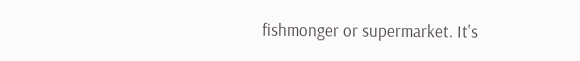fishmonger or supermarket. It's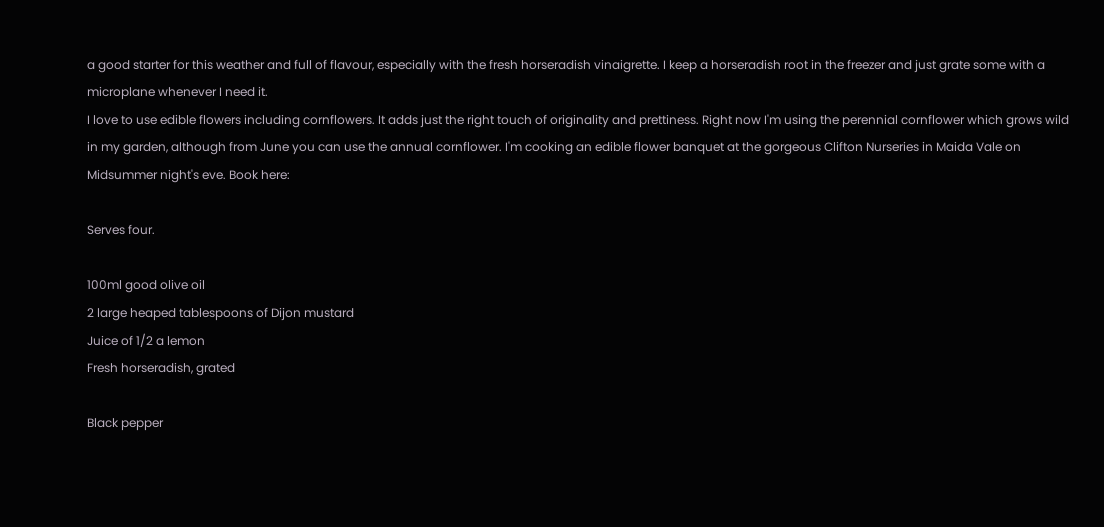a good starter for this weather and full of flavour, especially with the fresh horseradish vinaigrette. I keep a horseradish root in the freezer and just grate some with a microplane whenever I need it.
I love to use edible flowers including cornflowers. It adds just the right touch of originality and prettiness. Right now I'm using the perennial cornflower which grows wild in my garden, although from June you can use the annual cornflower. I'm cooking an edible flower banquet at the gorgeous Clifton Nurseries in Maida Vale on Midsummer night's eve. Book here:

Serves four.

100ml good olive oil
2 large heaped tablespoons of Dijon mustard
Juice of 1/2 a lemon
Fresh horseradish, grated

Black pepper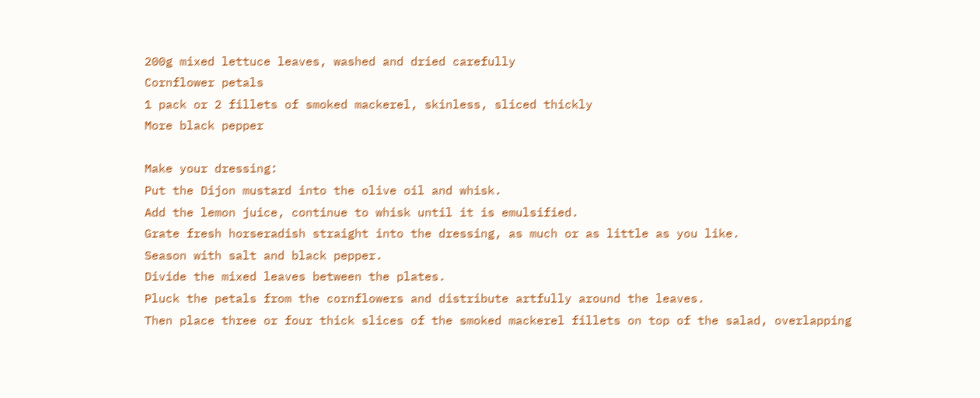200g mixed lettuce leaves, washed and dried carefully
Cornflower petals
1 pack or 2 fillets of smoked mackerel, skinless, sliced thickly
More black pepper

Make your dressing:
Put the Dijon mustard into the olive oil and whisk.
Add the lemon juice, continue to whisk until it is emulsified.
Grate fresh horseradish straight into the dressing, as much or as little as you like.
Season with salt and black pepper.
Divide the mixed leaves between the plates.
Pluck the petals from the cornflowers and distribute artfully around the leaves.
Then place three or four thick slices of the smoked mackerel fillets on top of the salad, overlapping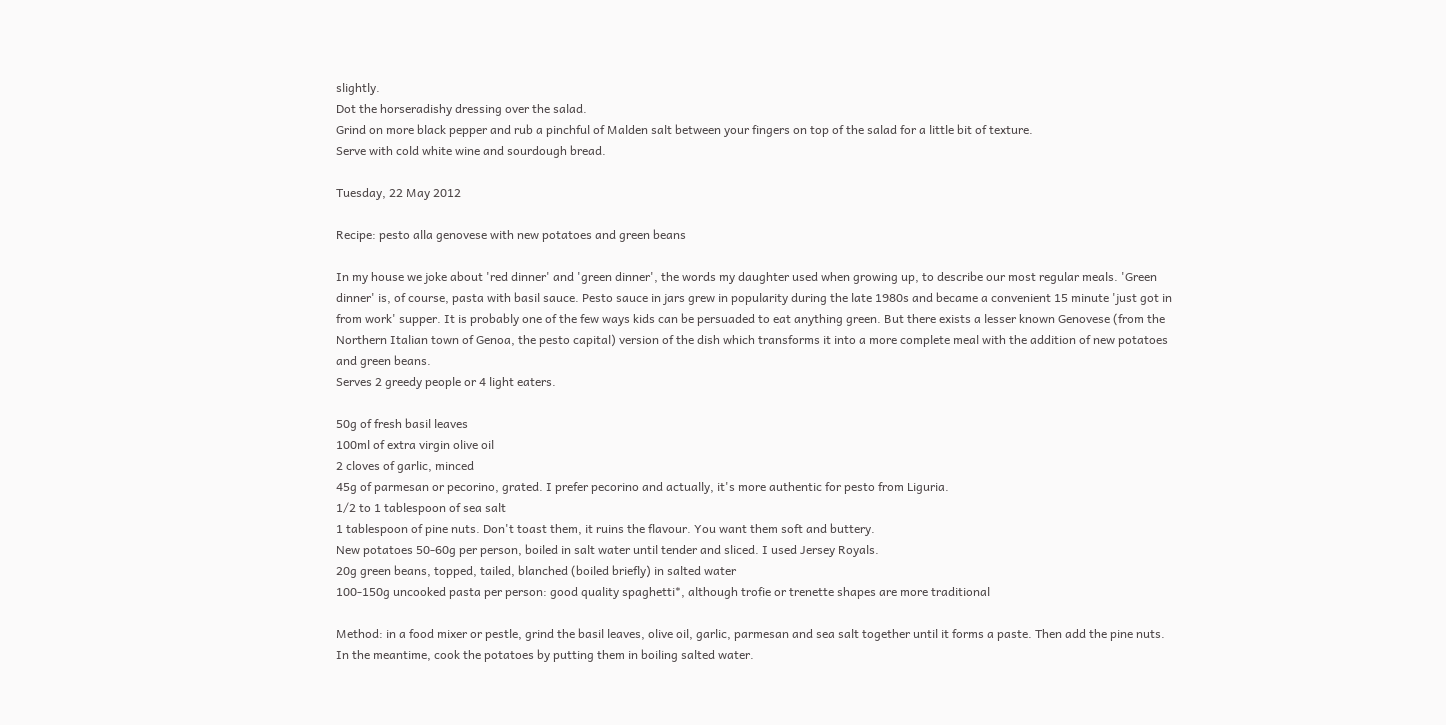slightly.
Dot the horseradishy dressing over the salad.
Grind on more black pepper and rub a pinchful of Malden salt between your fingers on top of the salad for a little bit of texture.
Serve with cold white wine and sourdough bread.

Tuesday, 22 May 2012

Recipe: pesto alla genovese with new potatoes and green beans

In my house we joke about 'red dinner' and 'green dinner', the words my daughter used when growing up, to describe our most regular meals. 'Green dinner' is, of course, pasta with basil sauce. Pesto sauce in jars grew in popularity during the late 1980s and became a convenient 15 minute 'just got in from work' supper. It is probably one of the few ways kids can be persuaded to eat anything green. But there exists a lesser known Genovese (from the Northern Italian town of Genoa, the pesto capital) version of the dish which transforms it into a more complete meal with the addition of new potatoes and green beans.
Serves 2 greedy people or 4 light eaters.

50g of fresh basil leaves
100ml of extra virgin olive oil
2 cloves of garlic, minced
45g of parmesan or pecorino, grated. I prefer pecorino and actually, it's more authentic for pesto from Liguria.
1/2 to 1 tablespoon of sea salt
1 tablespoon of pine nuts. Don't toast them, it ruins the flavour. You want them soft and buttery.
New potatoes 50-60g per person, boiled in salt water until tender and sliced. I used Jersey Royals.
20g green beans, topped, tailed, blanched (boiled briefly) in salted water
100-150g uncooked pasta per person: good quality spaghetti*, although trofie or trenette shapes are more traditional

Method: in a food mixer or pestle, grind the basil leaves, olive oil, garlic, parmesan and sea salt together until it forms a paste. Then add the pine nuts.
In the meantime, cook the potatoes by putting them in boiling salted water.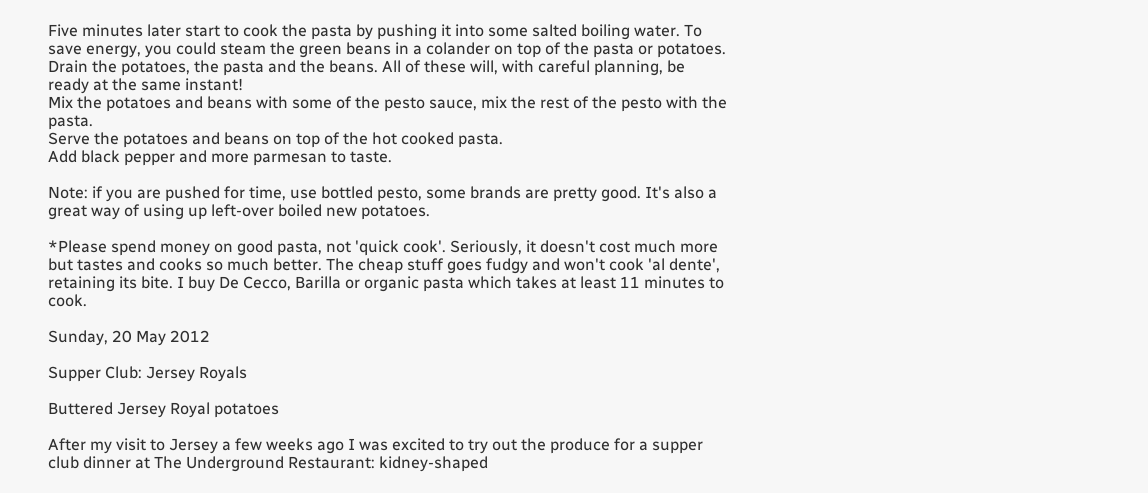Five minutes later start to cook the pasta by pushing it into some salted boiling water. To save energy, you could steam the green beans in a colander on top of the pasta or potatoes.
Drain the potatoes, the pasta and the beans. All of these will, with careful planning, be ready at the same instant!
Mix the potatoes and beans with some of the pesto sauce, mix the rest of the pesto with the pasta.
Serve the potatoes and beans on top of the hot cooked pasta.
Add black pepper and more parmesan to taste.

Note: if you are pushed for time, use bottled pesto, some brands are pretty good. It's also a great way of using up left-over boiled new potatoes.

*Please spend money on good pasta, not 'quick cook'. Seriously, it doesn't cost much more but tastes and cooks so much better. The cheap stuff goes fudgy and won't cook 'al dente', retaining its bite. I buy De Cecco, Barilla or organic pasta which takes at least 11 minutes to cook.

Sunday, 20 May 2012

Supper Club: Jersey Royals

Buttered Jersey Royal potatoes

After my visit to Jersey a few weeks ago I was excited to try out the produce for a supper club dinner at The Underground Restaurant: kidney-shaped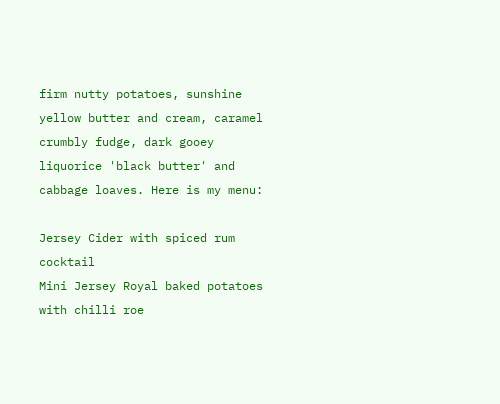firm nutty potatoes, sunshine yellow butter and cream, caramel crumbly fudge, dark gooey liquorice 'black butter' and cabbage loaves. Here is my menu:

Jersey Cider with spiced rum cocktail
Mini Jersey Royal baked potatoes with chilli roe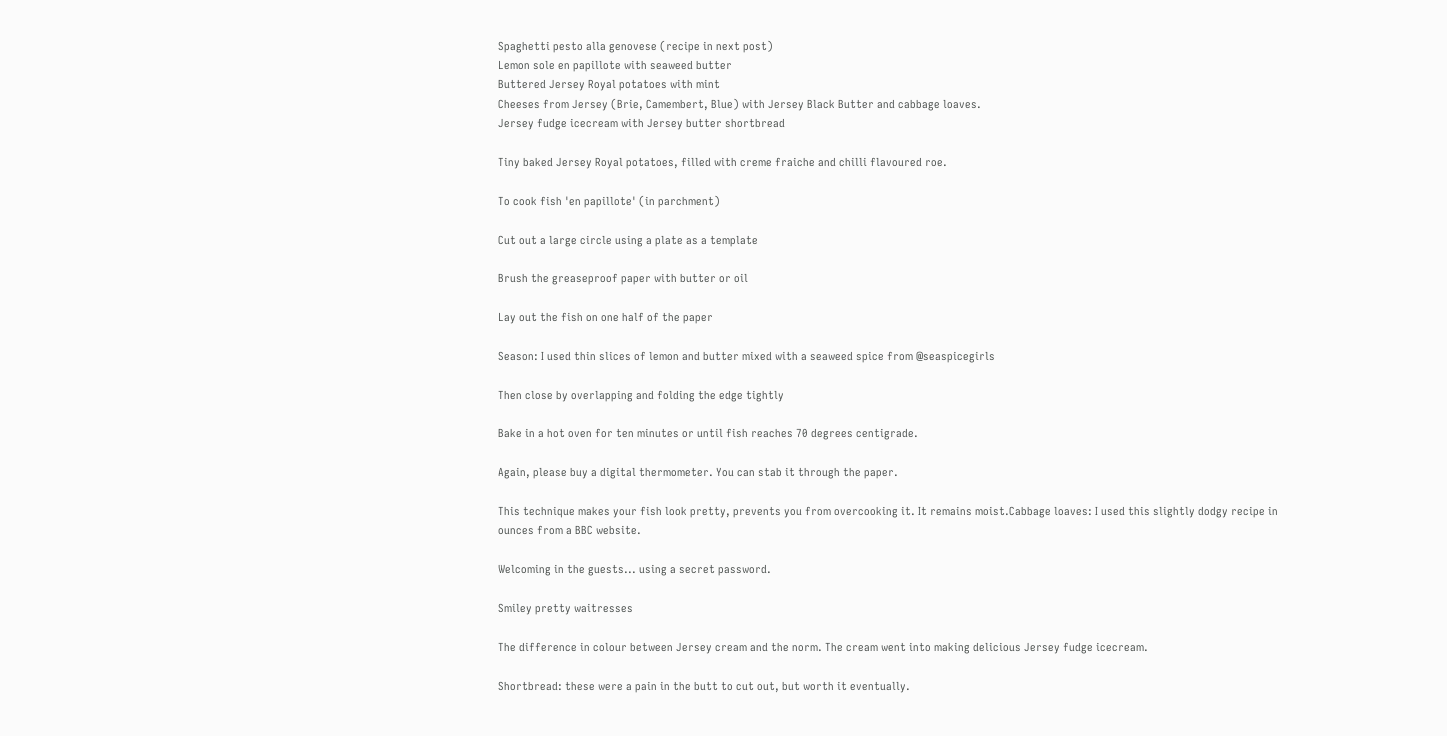Spaghetti pesto alla genovese (recipe in next post)
Lemon sole en papillote with seaweed butter
Buttered Jersey Royal potatoes with mint
Cheeses from Jersey (Brie, Camembert, Blue) with Jersey Black Butter and cabbage loaves.
Jersey fudge icecream with Jersey butter shortbread

Tiny baked Jersey Royal potatoes, filled with creme fraiche and chilli flavoured roe.

To cook fish 'en papillote' (in parchment)

Cut out a large circle using a plate as a template

Brush the greaseproof paper with butter or oil

Lay out the fish on one half of the paper

Season: I used thin slices of lemon and butter mixed with a seaweed spice from @seaspicegirls

Then close by overlapping and folding the edge tightly

Bake in a hot oven for ten minutes or until fish reaches 70 degrees centigrade.

Again, please buy a digital thermometer. You can stab it through the paper.

This technique makes your fish look pretty, prevents you from overcooking it. It remains moist.Cabbage loaves: I used this slightly dodgy recipe in ounces from a BBC website.

Welcoming in the guests... using a secret password.

Smiley pretty waitresses

The difference in colour between Jersey cream and the norm. The cream went into making delicious Jersey fudge icecream.

Shortbread: these were a pain in the butt to cut out, but worth it eventually.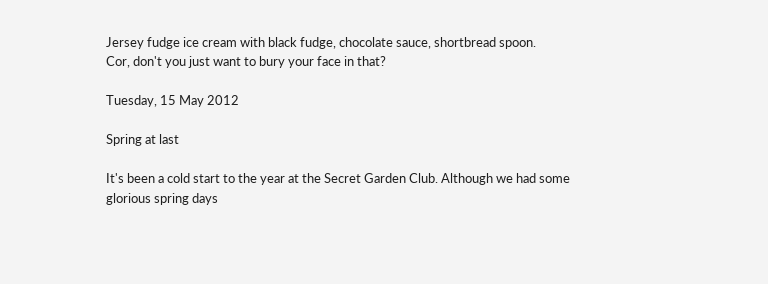Jersey fudge ice cream with black fudge, chocolate sauce, shortbread spoon.
Cor, don't you just want to bury your face in that?

Tuesday, 15 May 2012

Spring at last

It's been a cold start to the year at the Secret Garden Club. Although we had some glorious spring days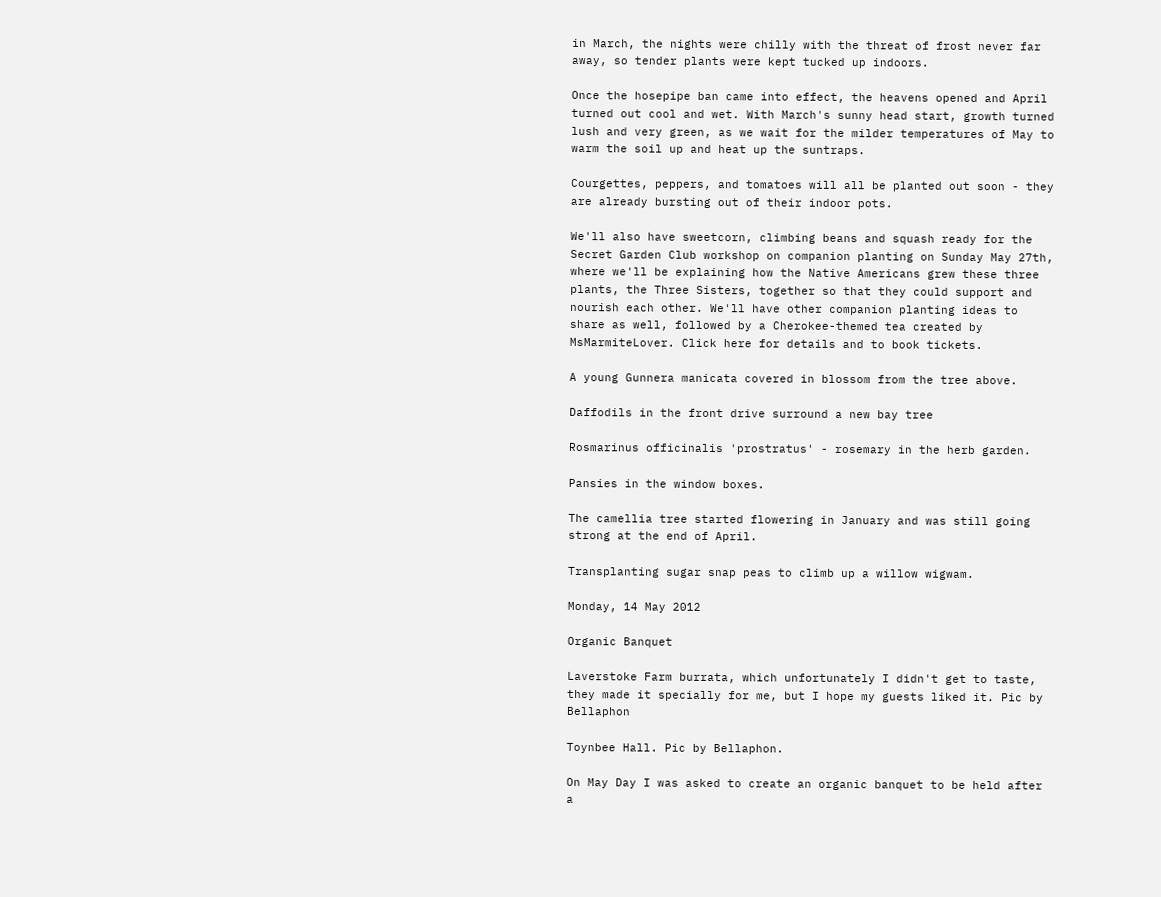in March, the nights were chilly with the threat of frost never far away, so tender plants were kept tucked up indoors.

Once the hosepipe ban came into effect, the heavens opened and April turned out cool and wet. With March's sunny head start, growth turned lush and very green, as we wait for the milder temperatures of May to warm the soil up and heat up the suntraps.

Courgettes, peppers, and tomatoes will all be planted out soon - they are already bursting out of their indoor pots.

We'll also have sweetcorn, climbing beans and squash ready for the Secret Garden Club workshop on companion planting on Sunday May 27th, where we'll be explaining how the Native Americans grew these three plants, the Three Sisters, together so that they could support and nourish each other. We'll have other companion planting ideas to share as well, followed by a Cherokee-themed tea created by MsMarmiteLover. Click here for details and to book tickets.

A young Gunnera manicata covered in blossom from the tree above.

Daffodils in the front drive surround a new bay tree

Rosmarinus officinalis 'prostratus' - rosemary in the herb garden.

Pansies in the window boxes.

The camellia tree started flowering in January and was still going strong at the end of April.

Transplanting sugar snap peas to climb up a willow wigwam.

Monday, 14 May 2012

Organic Banquet

Laverstoke Farm burrata, which unfortunately I didn't get to taste, they made it specially for me, but I hope my guests liked it. Pic by Bellaphon

Toynbee Hall. Pic by Bellaphon.

On May Day I was asked to create an organic banquet to be held after a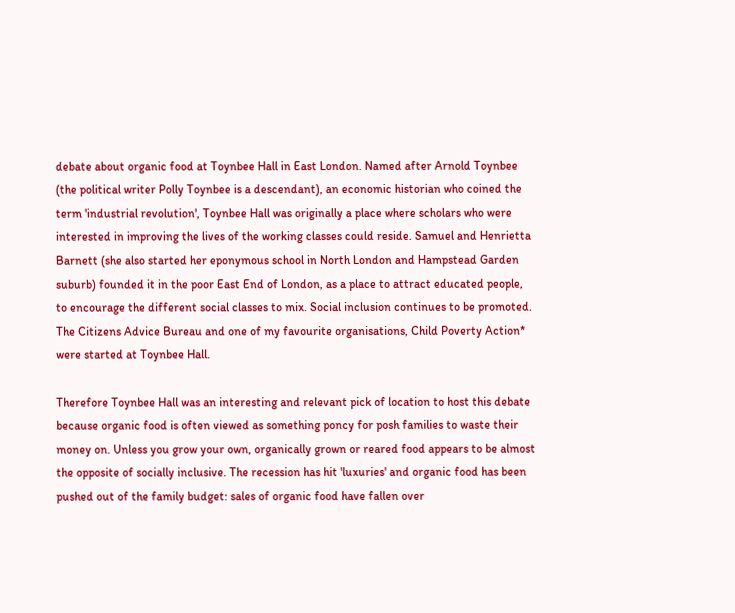debate about organic food at Toynbee Hall in East London. Named after Arnold Toynbee (the political writer Polly Toynbee is a descendant), an economic historian who coined the term 'industrial revolution', Toynbee Hall was originally a place where scholars who were interested in improving the lives of the working classes could reside. Samuel and Henrietta Barnett (she also started her eponymous school in North London and Hampstead Garden suburb) founded it in the poor East End of London, as a place to attract educated people, to encourage the different social classes to mix. Social inclusion continues to be promoted. The Citizens Advice Bureau and one of my favourite organisations, Child Poverty Action* were started at Toynbee Hall.

Therefore Toynbee Hall was an interesting and relevant pick of location to host this debate because organic food is often viewed as something poncy for posh families to waste their money on. Unless you grow your own, organically grown or reared food appears to be almost the opposite of socially inclusive. The recession has hit 'luxuries' and organic food has been pushed out of the family budget: sales of organic food have fallen over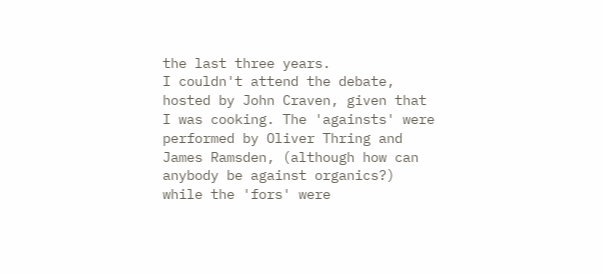the last three years.
I couldn't attend the debate, hosted by John Craven, given that I was cooking. The 'againsts' were performed by Oliver Thring and James Ramsden, (although how can anybody be against organics?) while the 'fors' were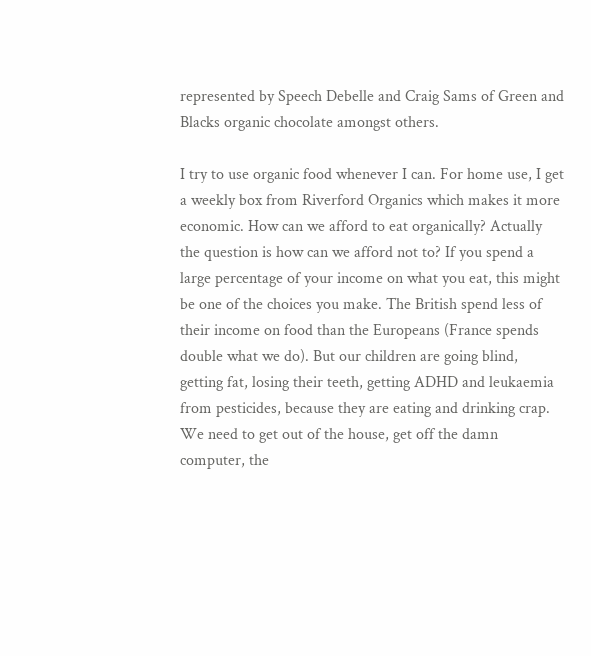represented by Speech Debelle and Craig Sams of Green and Blacks organic chocolate amongst others.

I try to use organic food whenever I can. For home use, I get a weekly box from Riverford Organics which makes it more economic. How can we afford to eat organically? Actually the question is how can we afford not to? If you spend a large percentage of your income on what you eat, this might be one of the choices you make. The British spend less of their income on food than the Europeans (France spends double what we do). But our children are going blind, getting fat, losing their teeth, getting ADHD and leukaemia from pesticides, because they are eating and drinking crap. We need to get out of the house, get off the damn computer, the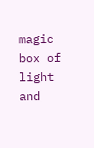magic box of light and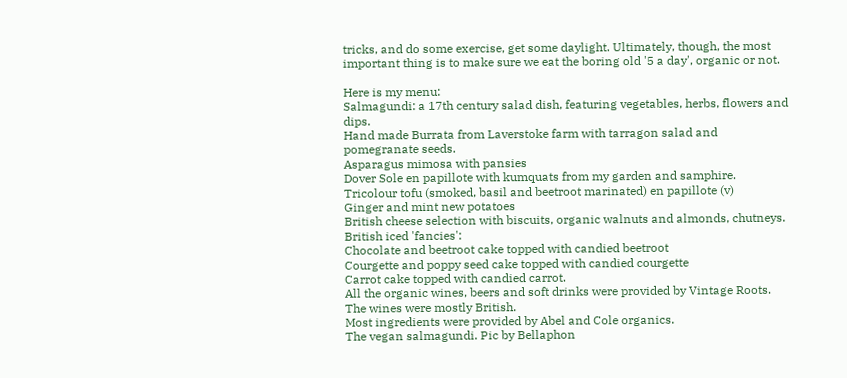tricks, and do some exercise, get some daylight. Ultimately, though, the most important thing is to make sure we eat the boring old '5 a day', organic or not.

Here is my menu:
Salmagundi: a 17th century salad dish, featuring vegetables, herbs, flowers and dips.
Hand made Burrata from Laverstoke farm with tarragon salad and pomegranate seeds.
Asparagus mimosa with pansies
Dover Sole en papillote with kumquats from my garden and samphire.
Tricolour tofu (smoked, basil and beetroot marinated) en papillote (v)
Ginger and mint new potatoes
British cheese selection with biscuits, organic walnuts and almonds, chutneys.
British iced 'fancies':
Chocolate and beetroot cake topped with candied beetroot
Courgette and poppy seed cake topped with candied courgette
Carrot cake topped with candied carrot.
All the organic wines, beers and soft drinks were provided by Vintage Roots. The wines were mostly British.
Most ingredients were provided by Abel and Cole organics.
The vegan salmagundi. Pic by Bellaphon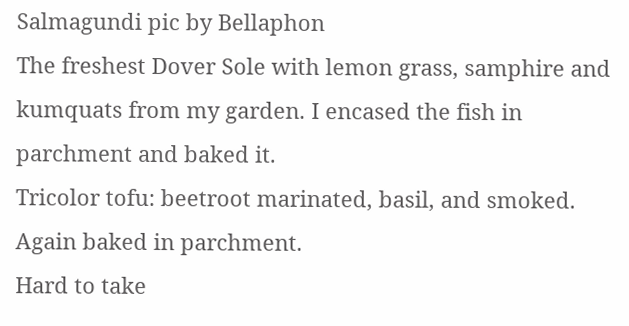Salmagundi pic by Bellaphon
The freshest Dover Sole with lemon grass, samphire and kumquats from my garden. I encased the fish in parchment and baked it.
Tricolor tofu: beetroot marinated, basil, and smoked. Again baked in parchment.
Hard to take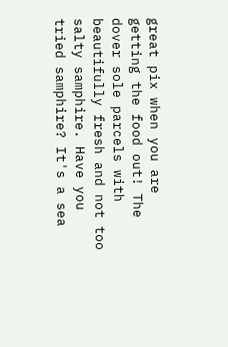great pix when you are getting the food out! The dover sole parcels with beautifully fresh and not too salty samphire. Have you tried samphire? It's a sea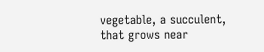vegetable, a succulent, that grows near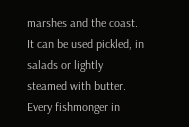marshes and the coast. It can be used pickled, in salads or lightly steamed with butter. Every fishmonger in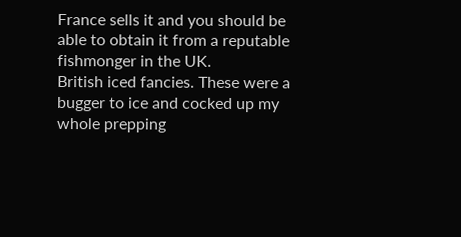France sells it and you should be able to obtain it from a reputable fishmonger in the UK.
British iced fancies. These were a bugger to ice and cocked up my whole prepping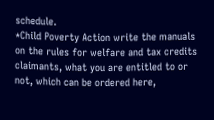schedule.
*Child Poverty Action write the manuals on the rules for welfare and tax credits claimants, what you are entitled to or not, which can be ordered here,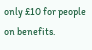only £10 for people on benefits.